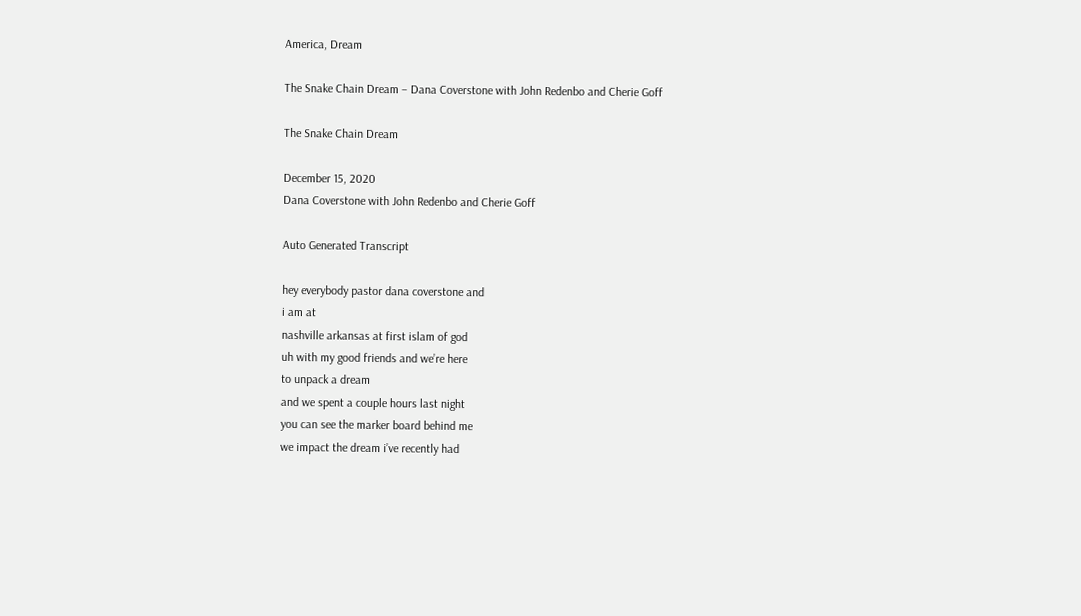America, Dream

The Snake Chain Dream – Dana Coverstone with John Redenbo and Cherie Goff

The Snake Chain Dream

December 15, 2020
Dana Coverstone with John Redenbo and Cherie Goff

Auto Generated Transcript

hey everybody pastor dana coverstone and
i am at
nashville arkansas at first islam of god
uh with my good friends and we’re here
to unpack a dream
and we spent a couple hours last night
you can see the marker board behind me
we impact the dream i’ve recently had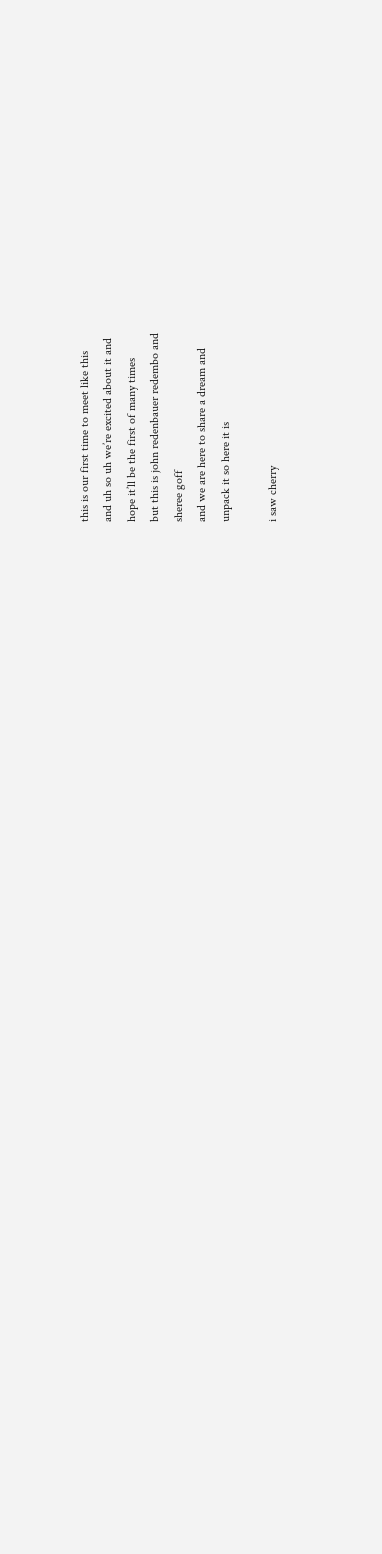this is our first time to meet like this
and uh so uh we’re excited about it and
hope it’ll be the first of many times
but this is john redenbauer redembo and
sheree goff
and we are here to share a dream and
unpack it so here it is

i saw cherry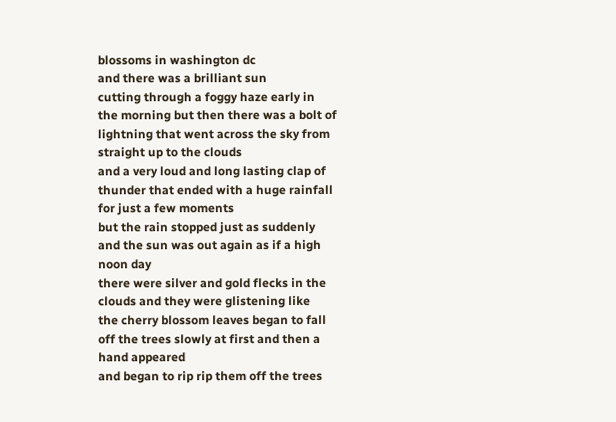blossoms in washington dc
and there was a brilliant sun
cutting through a foggy haze early in
the morning but then there was a bolt of
lightning that went across the sky from
straight up to the clouds
and a very loud and long lasting clap of
thunder that ended with a huge rainfall
for just a few moments
but the rain stopped just as suddenly
and the sun was out again as if a high
noon day
there were silver and gold flecks in the
clouds and they were glistening like
the cherry blossom leaves began to fall
off the trees slowly at first and then a
hand appeared
and began to rip rip them off the trees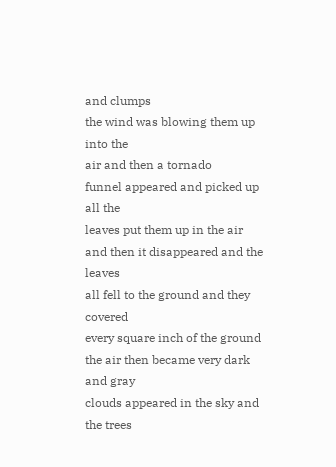and clumps
the wind was blowing them up into the
air and then a tornado
funnel appeared and picked up all the
leaves put them up in the air
and then it disappeared and the leaves
all fell to the ground and they covered
every square inch of the ground
the air then became very dark and gray
clouds appeared in the sky and the trees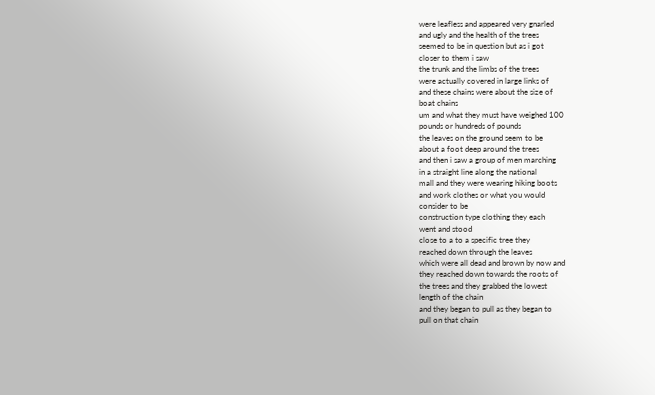were leafless and appeared very gnarled
and ugly and the health of the trees
seemed to be in question but as i got
closer to them i saw
the trunk and the limbs of the trees
were actually covered in large links of
and these chains were about the size of
boat chains
um and what they must have weighed 100
pounds or hundreds of pounds
the leaves on the ground seem to be
about a foot deep around the trees
and then i saw a group of men marching
in a straight line along the national
mall and they were wearing hiking boots
and work clothes or what you would
consider to be
construction type clothing they each
went and stood
close to a to a specific tree they
reached down through the leaves
which were all dead and brown by now and
they reached down towards the roots of
the trees and they grabbed the lowest
length of the chain
and they began to pull as they began to
pull on that chain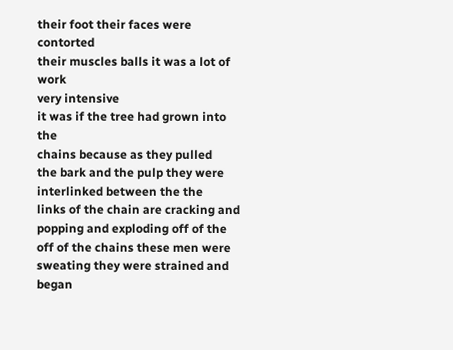their foot their faces were contorted
their muscles balls it was a lot of work
very intensive
it was if the tree had grown into the
chains because as they pulled
the bark and the pulp they were
interlinked between the the
links of the chain are cracking and
popping and exploding off of the
off of the chains these men were
sweating they were strained and began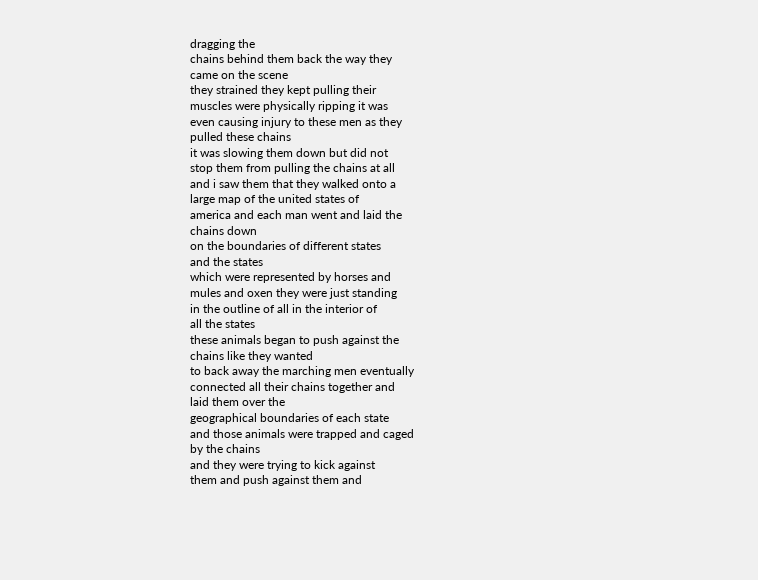dragging the
chains behind them back the way they
came on the scene
they strained they kept pulling their
muscles were physically ripping it was
even causing injury to these men as they
pulled these chains
it was slowing them down but did not
stop them from pulling the chains at all
and i saw them that they walked onto a
large map of the united states of
america and each man went and laid the
chains down
on the boundaries of different states
and the states
which were represented by horses and
mules and oxen they were just standing
in the outline of all in the interior of
all the states
these animals began to push against the
chains like they wanted
to back away the marching men eventually
connected all their chains together and
laid them over the
geographical boundaries of each state
and those animals were trapped and caged
by the chains
and they were trying to kick against
them and push against them and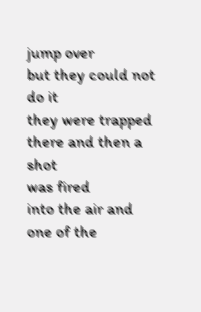jump over
but they could not do it
they were trapped there and then a shot
was fired
into the air and one of the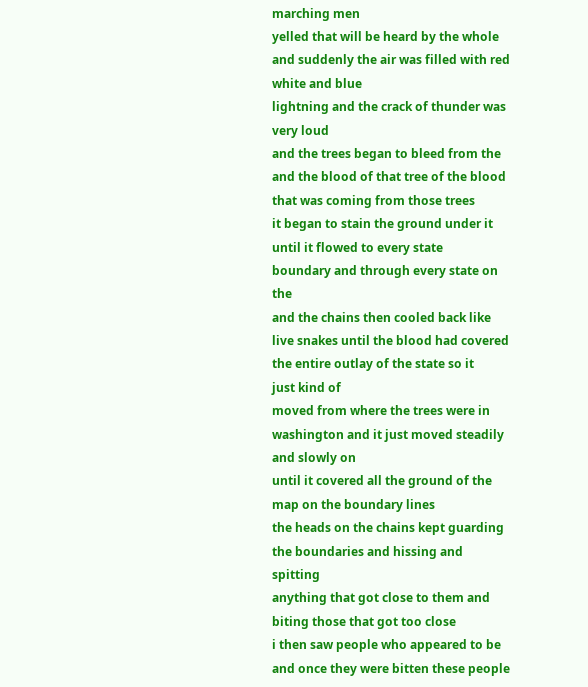marching men
yelled that will be heard by the whole
and suddenly the air was filled with red
white and blue
lightning and the crack of thunder was
very loud
and the trees began to bleed from the
and the blood of that tree of the blood
that was coming from those trees
it began to stain the ground under it
until it flowed to every state
boundary and through every state on the
and the chains then cooled back like
live snakes until the blood had covered
the entire outlay of the state so it
just kind of
moved from where the trees were in
washington and it just moved steadily
and slowly on
until it covered all the ground of the
map on the boundary lines
the heads on the chains kept guarding
the boundaries and hissing and spitting
anything that got close to them and
biting those that got too close
i then saw people who appeared to be
and once they were bitten these people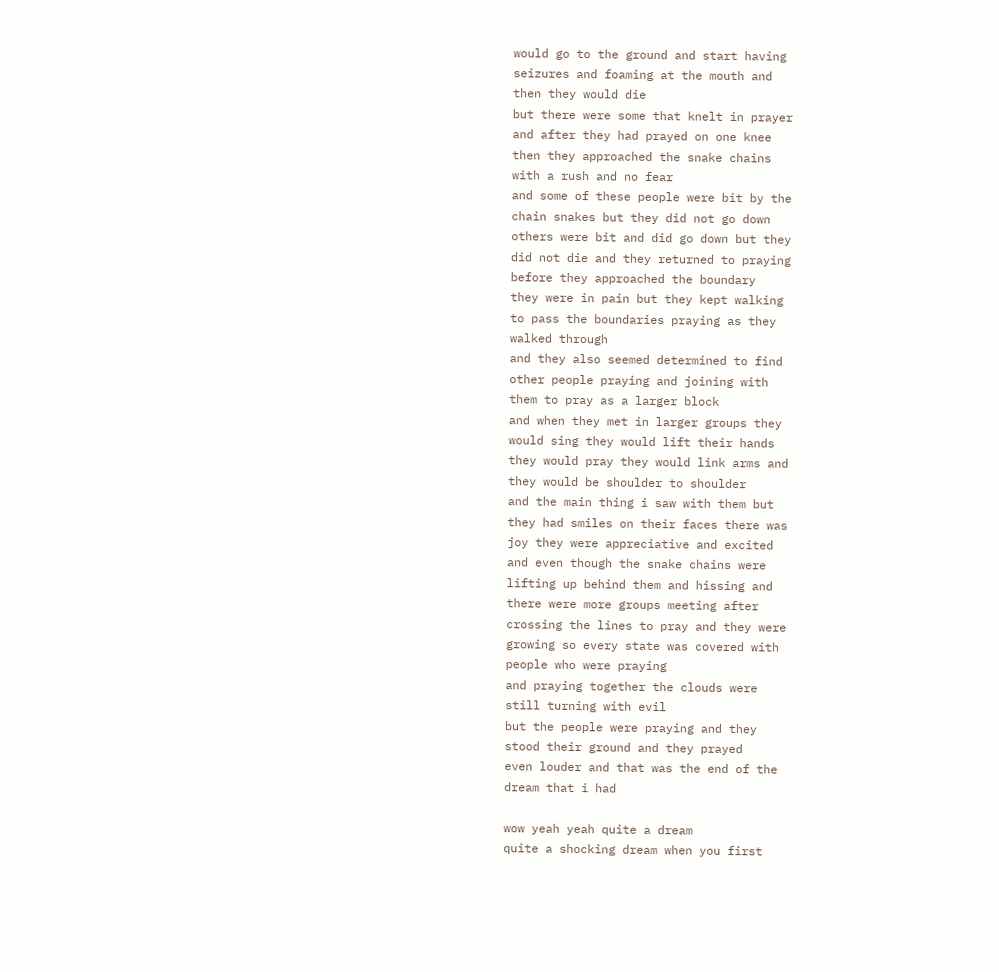would go to the ground and start having
seizures and foaming at the mouth and
then they would die
but there were some that knelt in prayer
and after they had prayed on one knee
then they approached the snake chains
with a rush and no fear
and some of these people were bit by the
chain snakes but they did not go down
others were bit and did go down but they
did not die and they returned to praying
before they approached the boundary
they were in pain but they kept walking
to pass the boundaries praying as they
walked through
and they also seemed determined to find
other people praying and joining with
them to pray as a larger block
and when they met in larger groups they
would sing they would lift their hands
they would pray they would link arms and
they would be shoulder to shoulder
and the main thing i saw with them but
they had smiles on their faces there was
joy they were appreciative and excited
and even though the snake chains were
lifting up behind them and hissing and
there were more groups meeting after
crossing the lines to pray and they were
growing so every state was covered with
people who were praying
and praying together the clouds were
still turning with evil
but the people were praying and they
stood their ground and they prayed
even louder and that was the end of the
dream that i had

wow yeah yeah quite a dream
quite a shocking dream when you first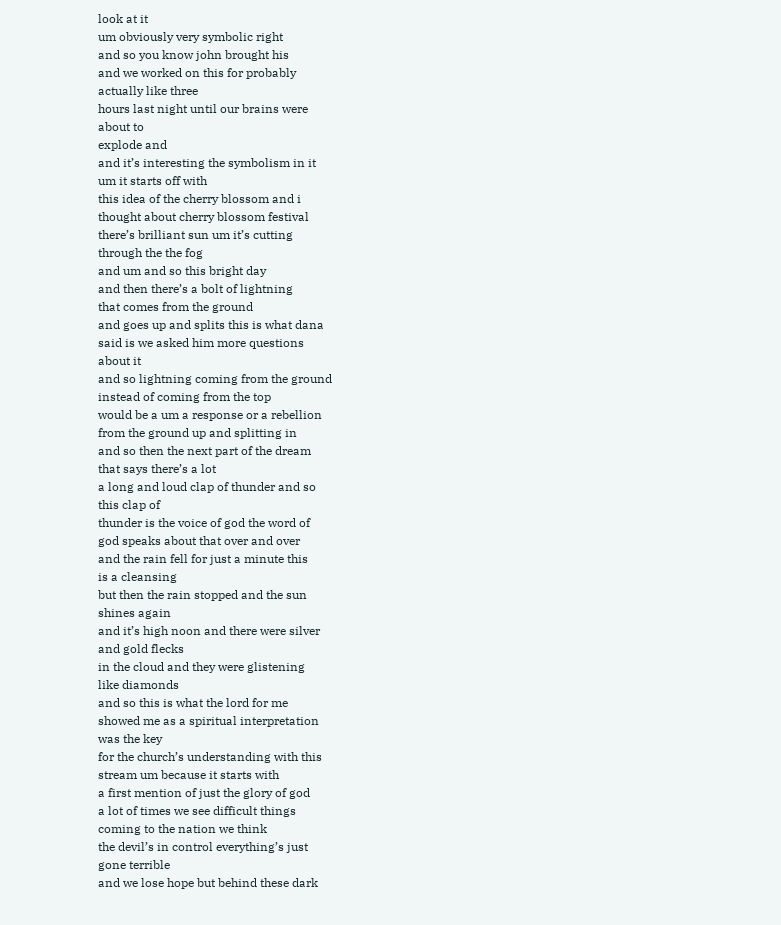look at it
um obviously very symbolic right
and so you know john brought his
and we worked on this for probably
actually like three
hours last night until our brains were
about to
explode and
and it’s interesting the symbolism in it
um it starts off with
this idea of the cherry blossom and i
thought about cherry blossom festival
there’s brilliant sun um it’s cutting
through the the fog
and um and so this bright day
and then there’s a bolt of lightning
that comes from the ground
and goes up and splits this is what dana
said is we asked him more questions
about it
and so lightning coming from the ground
instead of coming from the top
would be a um a response or a rebellion
from the ground up and splitting in
and so then the next part of the dream
that says there’s a lot
a long and loud clap of thunder and so
this clap of
thunder is the voice of god the word of
god speaks about that over and over
and the rain fell for just a minute this
is a cleansing
but then the rain stopped and the sun
shines again
and it’s high noon and there were silver
and gold flecks
in the cloud and they were glistening
like diamonds
and so this is what the lord for me
showed me as a spiritual interpretation
was the key
for the church’s understanding with this
stream um because it starts with
a first mention of just the glory of god
a lot of times we see difficult things
coming to the nation we think
the devil’s in control everything’s just
gone terrible
and we lose hope but behind these dark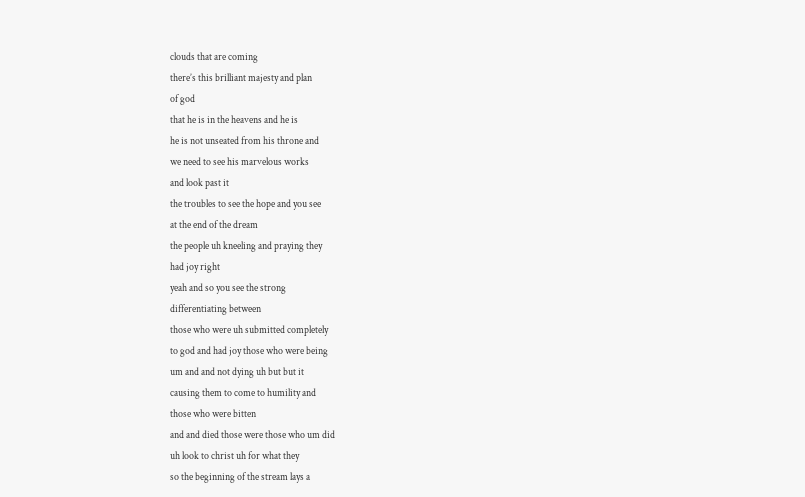clouds that are coming
there’s this brilliant majesty and plan
of god
that he is in the heavens and he is
he is not unseated from his throne and
we need to see his marvelous works
and look past it
the troubles to see the hope and you see
at the end of the dream
the people uh kneeling and praying they
had joy right
yeah and so you see the strong
differentiating between
those who were uh submitted completely
to god and had joy those who were being
um and and not dying uh but but it
causing them to come to humility and
those who were bitten
and and died those were those who um did
uh look to christ uh for what they
so the beginning of the stream lays a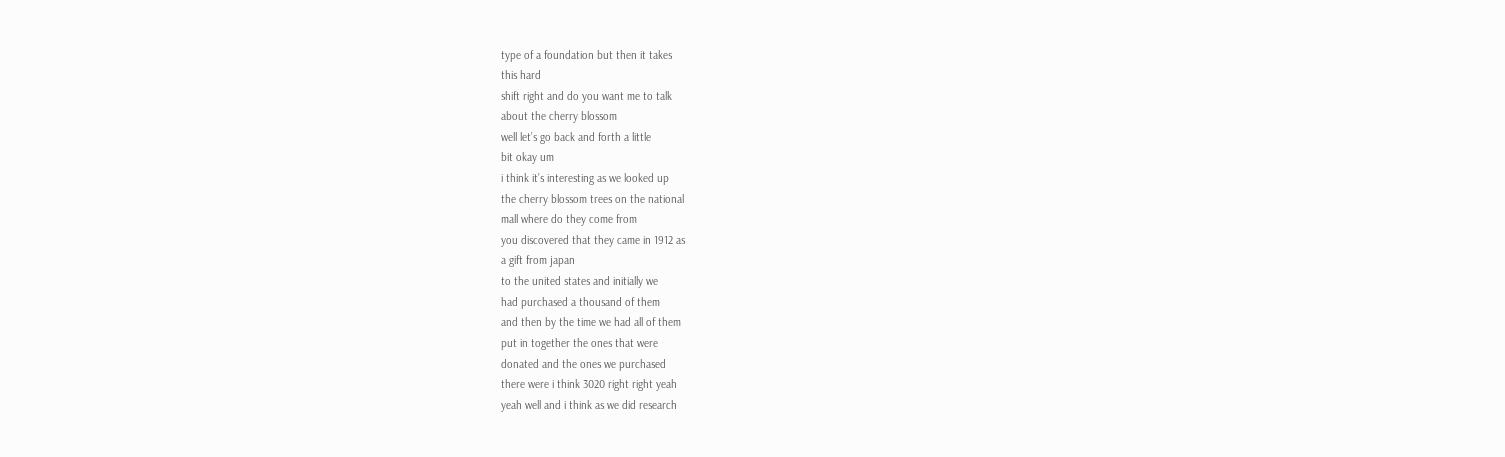type of a foundation but then it takes
this hard
shift right and do you want me to talk
about the cherry blossom
well let’s go back and forth a little
bit okay um
i think it’s interesting as we looked up
the cherry blossom trees on the national
mall where do they come from
you discovered that they came in 1912 as
a gift from japan
to the united states and initially we
had purchased a thousand of them
and then by the time we had all of them
put in together the ones that were
donated and the ones we purchased
there were i think 3020 right right yeah
yeah well and i think as we did research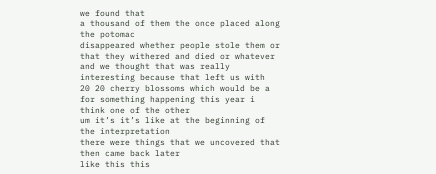we found that
a thousand of them the once placed along
the potomac
disappeared whether people stole them or
that they withered and died or whatever
and we thought that was really
interesting because that left us with
20 20 cherry blossoms which would be a
for something happening this year i
think one of the other
um it’s it’s like at the beginning of
the interpretation
there were things that we uncovered that
then came back later
like this this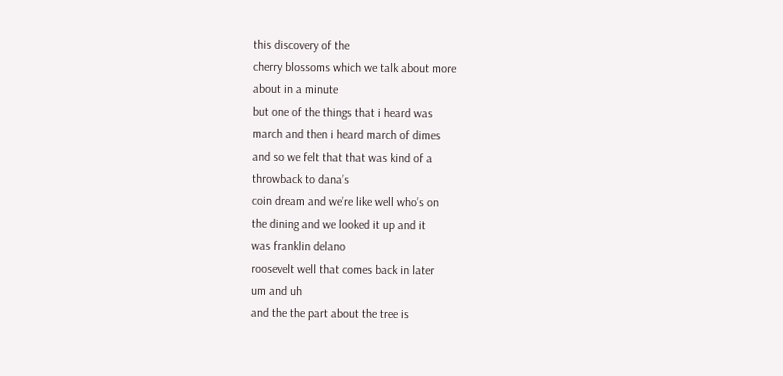this discovery of the
cherry blossoms which we talk about more
about in a minute
but one of the things that i heard was
march and then i heard march of dimes
and so we felt that that was kind of a
throwback to dana’s
coin dream and we’re like well who’s on
the dining and we looked it up and it
was franklin delano
roosevelt well that comes back in later
um and uh
and the the part about the tree is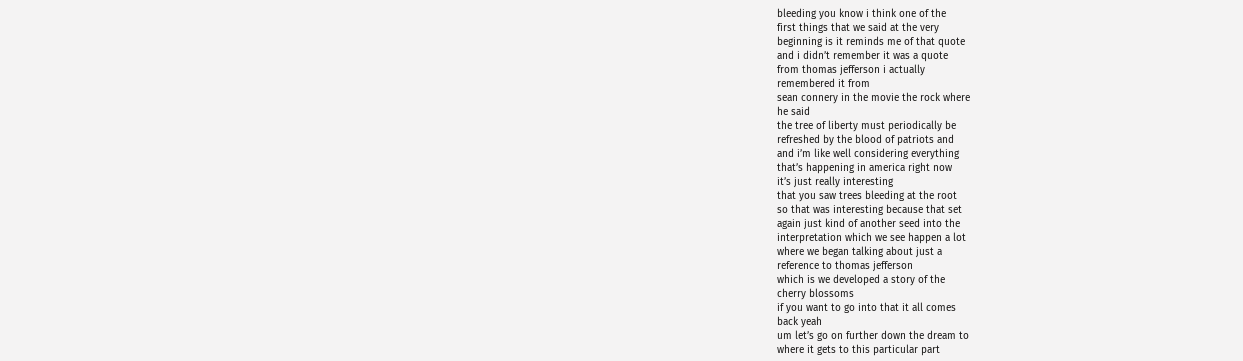bleeding you know i think one of the
first things that we said at the very
beginning is it reminds me of that quote
and i didn’t remember it was a quote
from thomas jefferson i actually
remembered it from
sean connery in the movie the rock where
he said
the tree of liberty must periodically be
refreshed by the blood of patriots and
and i’m like well considering everything
that’s happening in america right now
it’s just really interesting
that you saw trees bleeding at the root
so that was interesting because that set
again just kind of another seed into the
interpretation which we see happen a lot
where we began talking about just a
reference to thomas jefferson
which is we developed a story of the
cherry blossoms
if you want to go into that it all comes
back yeah
um let’s go on further down the dream to
where it gets to this particular part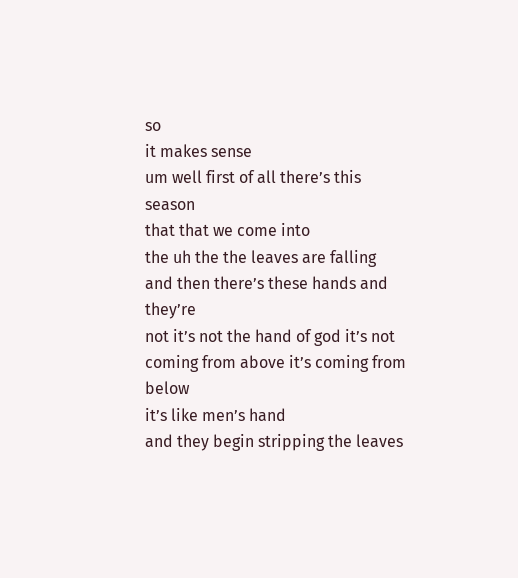so
it makes sense
um well first of all there’s this season
that that we come into
the uh the the leaves are falling
and then there’s these hands and they’re
not it’s not the hand of god it’s not
coming from above it’s coming from below
it’s like men’s hand
and they begin stripping the leaves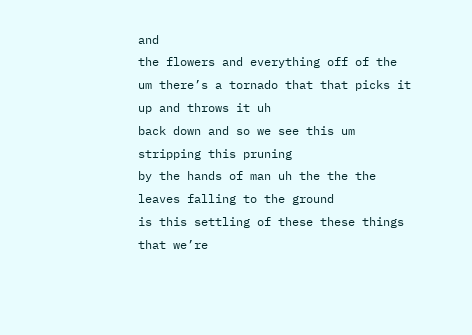and
the flowers and everything off of the
um there’s a tornado that that picks it
up and throws it uh
back down and so we see this um
stripping this pruning
by the hands of man uh the the the
leaves falling to the ground
is this settling of these these things
that we’re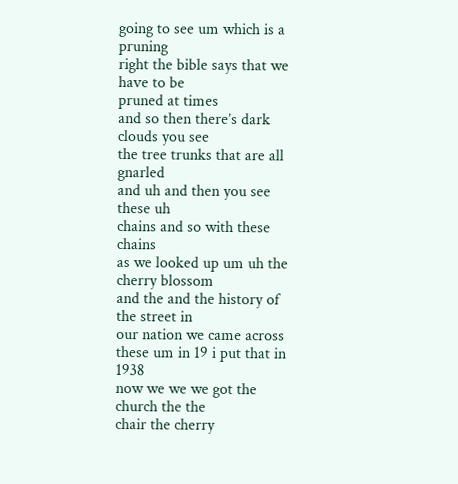going to see um which is a pruning
right the bible says that we have to be
pruned at times
and so then there’s dark clouds you see
the tree trunks that are all gnarled
and uh and then you see these uh
chains and so with these chains
as we looked up um uh the cherry blossom
and the and the history of the street in
our nation we came across
these um in 19 i put that in 1938
now we we we got the church the the
chair the cherry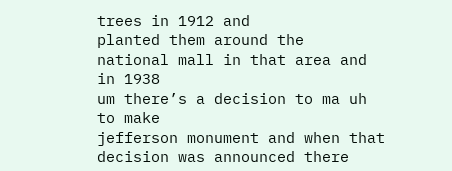trees in 1912 and
planted them around the
national mall in that area and in 1938
um there’s a decision to ma uh to make
jefferson monument and when that
decision was announced there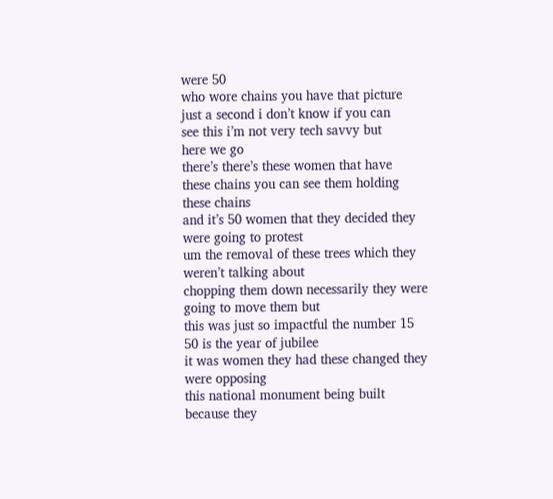were 50
who wore chains you have that picture
just a second i don’t know if you can
see this i’m not very tech savvy but
here we go
there’s there’s these women that have
these chains you can see them holding
these chains
and it’s 50 women that they decided they
were going to protest
um the removal of these trees which they
weren’t talking about
chopping them down necessarily they were
going to move them but
this was just so impactful the number 15
50 is the year of jubilee
it was women they had these changed they
were opposing
this national monument being built
because they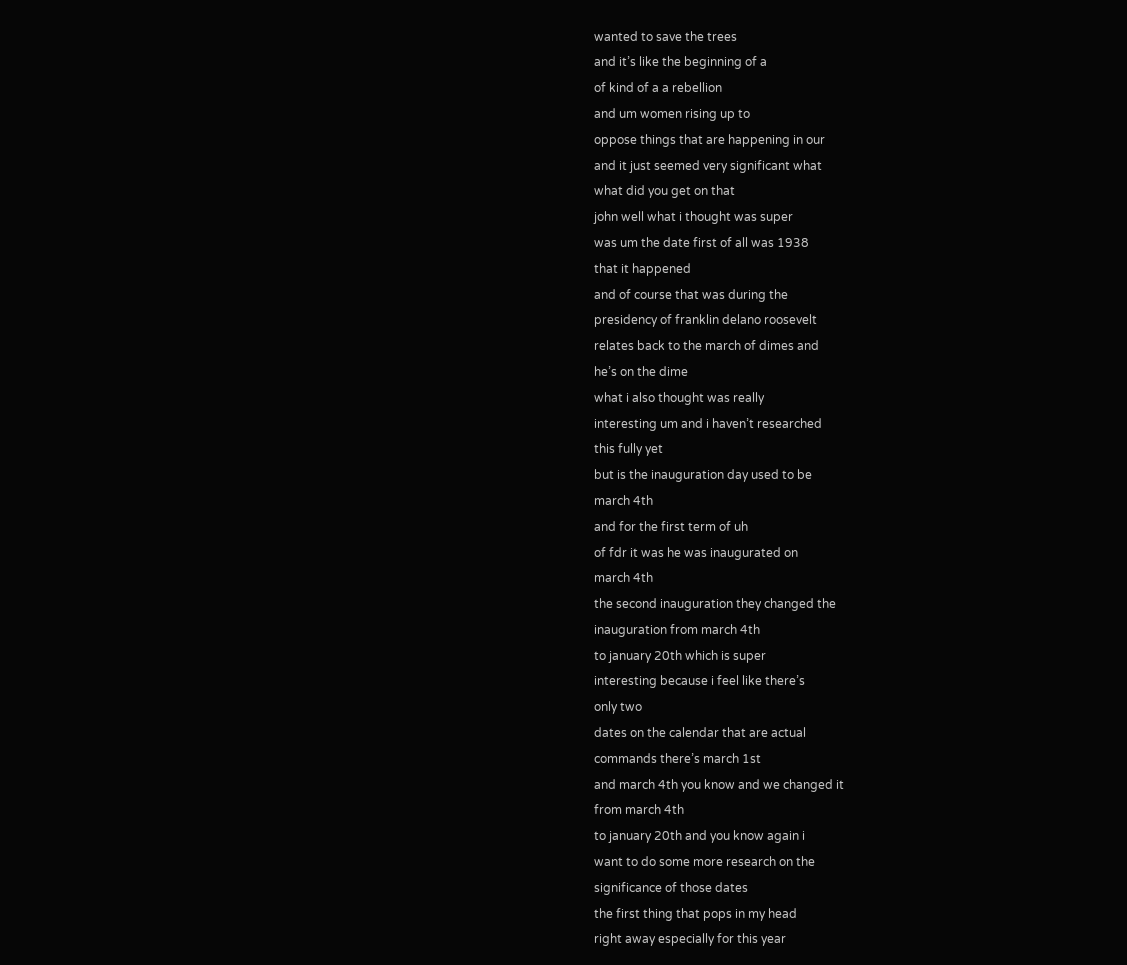wanted to save the trees
and it’s like the beginning of a
of kind of a a rebellion
and um women rising up to
oppose things that are happening in our
and it just seemed very significant what
what did you get on that
john well what i thought was super
was um the date first of all was 1938
that it happened
and of course that was during the
presidency of franklin delano roosevelt
relates back to the march of dimes and
he’s on the dime
what i also thought was really
interesting um and i haven’t researched
this fully yet
but is the inauguration day used to be
march 4th
and for the first term of uh
of fdr it was he was inaugurated on
march 4th
the second inauguration they changed the
inauguration from march 4th
to january 20th which is super
interesting because i feel like there’s
only two
dates on the calendar that are actual
commands there’s march 1st
and march 4th you know and we changed it
from march 4th
to january 20th and you know again i
want to do some more research on the
significance of those dates
the first thing that pops in my head
right away especially for this year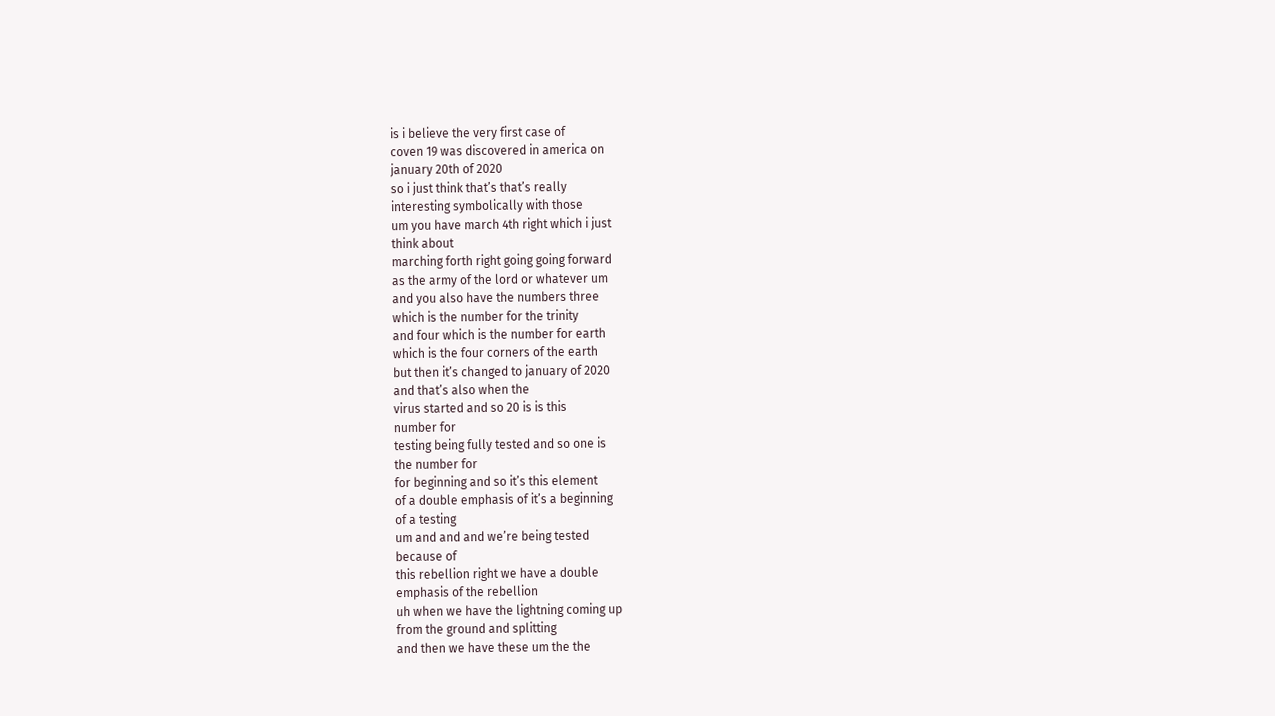is i believe the very first case of
coven 19 was discovered in america on
january 20th of 2020
so i just think that’s that’s really
interesting symbolically with those
um you have march 4th right which i just
think about
marching forth right going going forward
as the army of the lord or whatever um
and you also have the numbers three
which is the number for the trinity
and four which is the number for earth
which is the four corners of the earth
but then it’s changed to january of 2020
and that’s also when the
virus started and so 20 is is this
number for
testing being fully tested and so one is
the number for
for beginning and so it’s this element
of a double emphasis of it’s a beginning
of a testing
um and and and we’re being tested
because of
this rebellion right we have a double
emphasis of the rebellion
uh when we have the lightning coming up
from the ground and splitting
and then we have these um the the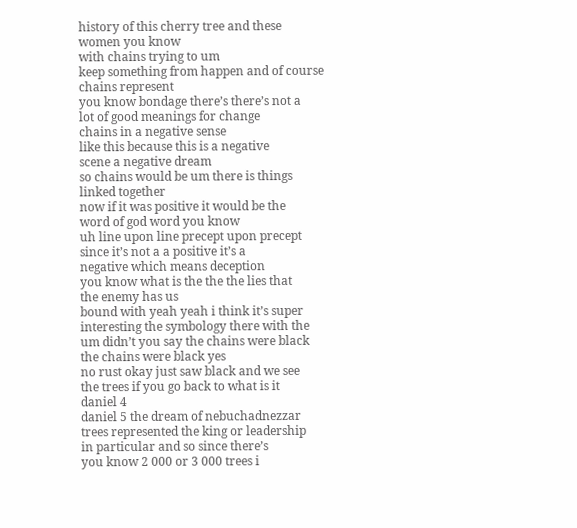history of this cherry tree and these
women you know
with chains trying to um
keep something from happen and of course
chains represent
you know bondage there’s there’s not a
lot of good meanings for change
chains in a negative sense
like this because this is a negative
scene a negative dream
so chains would be um there is things
linked together
now if it was positive it would be the
word of god word you know
uh line upon line precept upon precept
since it’s not a a positive it’s a
negative which means deception
you know what is the the the lies that
the enemy has us
bound with yeah yeah i think it’s super
interesting the symbology there with the
um didn’t you say the chains were black
the chains were black yes
no rust okay just saw black and we see
the trees if you go back to what is it
daniel 4
daniel 5 the dream of nebuchadnezzar
trees represented the king or leadership
in particular and so since there’s
you know 2 000 or 3 000 trees i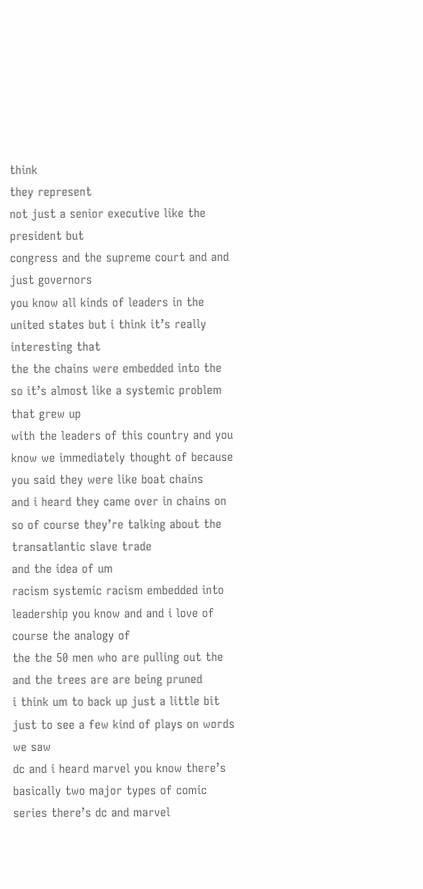think
they represent
not just a senior executive like the
president but
congress and the supreme court and and
just governors
you know all kinds of leaders in the
united states but i think it’s really
interesting that
the the chains were embedded into the
so it’s almost like a systemic problem
that grew up
with the leaders of this country and you
know we immediately thought of because
you said they were like boat chains
and i heard they came over in chains on
so of course they’re talking about the
transatlantic slave trade
and the idea of um
racism systemic racism embedded into
leadership you know and and i love of
course the analogy of
the the 50 men who are pulling out the
and the trees are are being pruned
i think um to back up just a little bit
just to see a few kind of plays on words
we saw
dc and i heard marvel you know there’s
basically two major types of comic
series there’s dc and marvel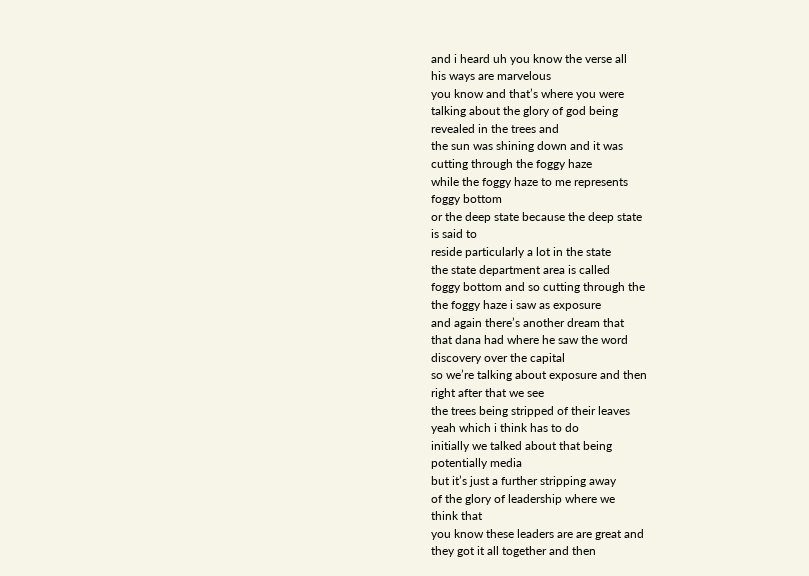and i heard uh you know the verse all
his ways are marvelous
you know and that’s where you were
talking about the glory of god being
revealed in the trees and
the sun was shining down and it was
cutting through the foggy haze
while the foggy haze to me represents
foggy bottom
or the deep state because the deep state
is said to
reside particularly a lot in the state
the state department area is called
foggy bottom and so cutting through the
the foggy haze i saw as exposure
and again there’s another dream that
that dana had where he saw the word
discovery over the capital
so we’re talking about exposure and then
right after that we see
the trees being stripped of their leaves
yeah which i think has to do
initially we talked about that being
potentially media
but it’s just a further stripping away
of the glory of leadership where we
think that
you know these leaders are are great and
they got it all together and then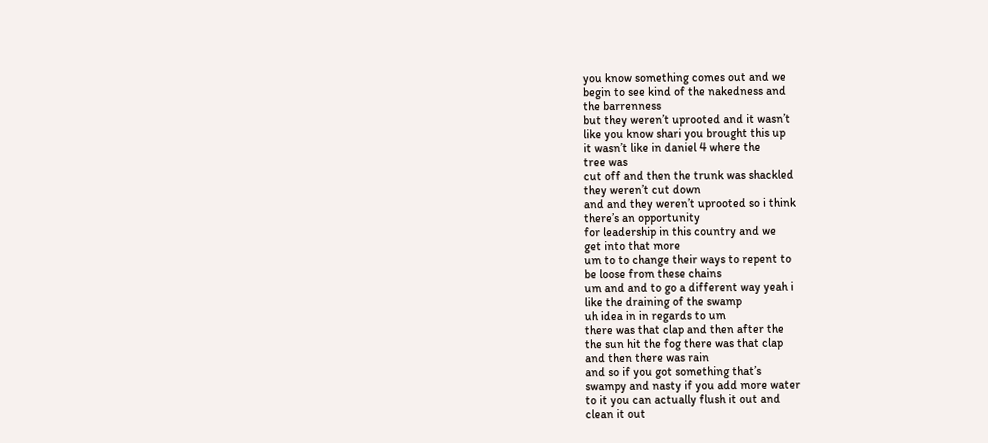you know something comes out and we
begin to see kind of the nakedness and
the barrenness
but they weren’t uprooted and it wasn’t
like you know shari you brought this up
it wasn’t like in daniel 4 where the
tree was
cut off and then the trunk was shackled
they weren’t cut down
and and they weren’t uprooted so i think
there’s an opportunity
for leadership in this country and we
get into that more
um to to change their ways to repent to
be loose from these chains
um and and to go a different way yeah i
like the draining of the swamp
uh idea in in regards to um
there was that clap and then after the
the sun hit the fog there was that clap
and then there was rain
and so if you got something that’s
swampy and nasty if you add more water
to it you can actually flush it out and
clean it out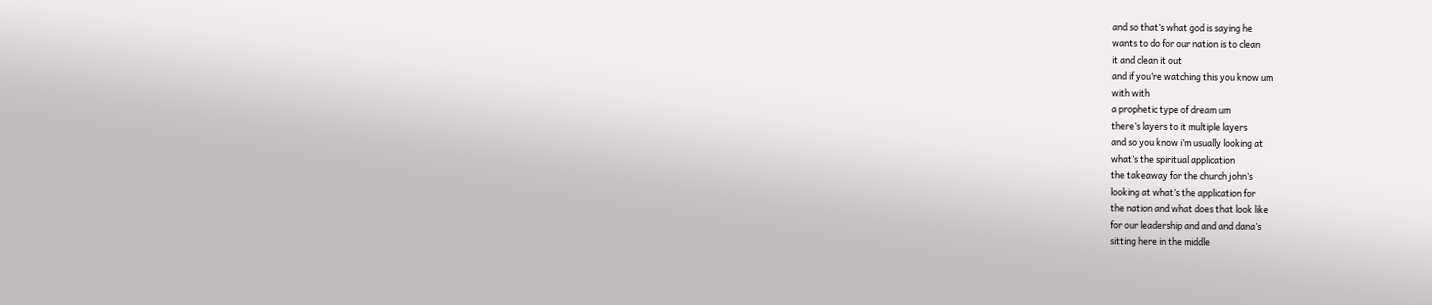and so that’s what god is saying he
wants to do for our nation is to clean
it and clean it out
and if you’re watching this you know um
with with
a prophetic type of dream um
there’s layers to it multiple layers
and so you know i’m usually looking at
what’s the spiritual application
the takeaway for the church john’s
looking at what’s the application for
the nation and what does that look like
for our leadership and and and dana’s
sitting here in the middle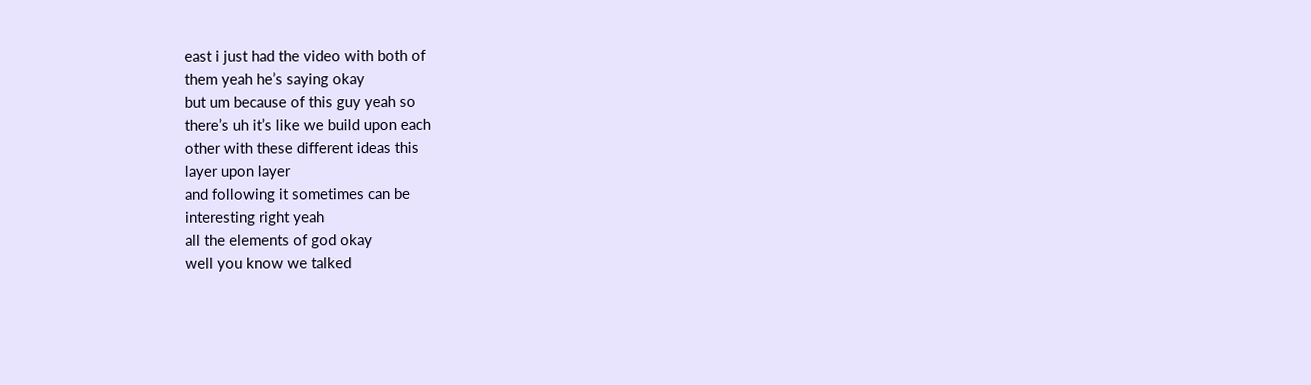east i just had the video with both of
them yeah he’s saying okay
but um because of this guy yeah so
there’s uh it’s like we build upon each
other with these different ideas this
layer upon layer
and following it sometimes can be
interesting right yeah
all the elements of god okay
well you know we talked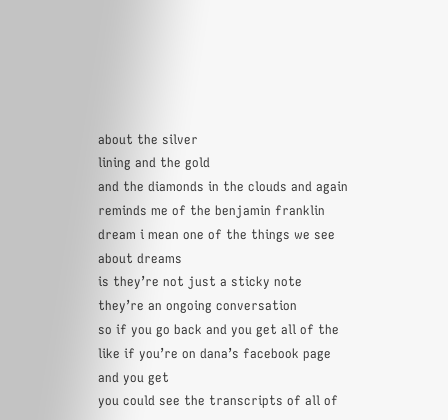about the silver
lining and the gold
and the diamonds in the clouds and again
reminds me of the benjamin franklin
dream i mean one of the things we see
about dreams
is they’re not just a sticky note
they’re an ongoing conversation
so if you go back and you get all of the
like if you’re on dana’s facebook page
and you get
you could see the transcripts of all of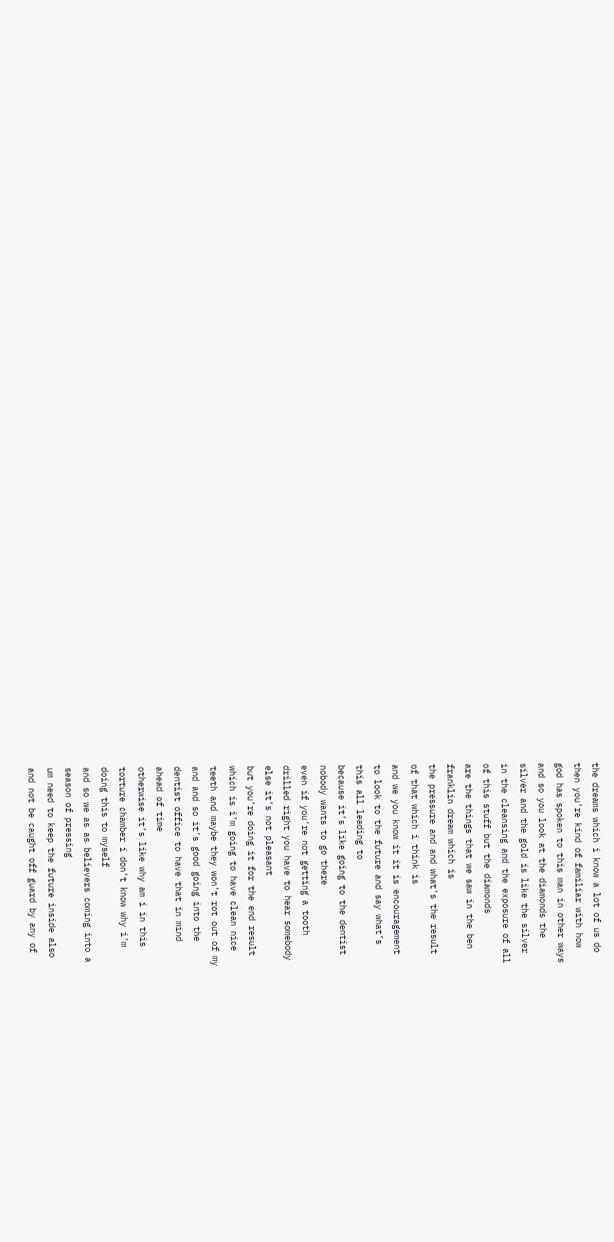the dreams which i know a lot of us do
then you’re kind of familiar with how
god has spoken to this man in other ways
and so you look at the diamonds the
silver and the gold is like the silver
in the cleansing and the exposure of all
of this stuff but the diamonds
are the things that we saw in the ben
franklin dream which is
the pressure and and what’s the result
of that which i think is
and we you know it it is encouragement
to look to the future and say what’s
this all leading to
because it’s like going to the dentist
nobody wants to go there
even if you’re not getting a tooth
drilled right you have to hear somebody
else it’s not pleasant
but you’re doing it for the end result
which is i’m going to have clean nice
teeth and maybe they won’t rot out of my
and and so it’s good going into the
dentist office to have that in mind
ahead of time
otherwise it’s like why am i in this
torture chamber i don’t know why i’m
doing this to myself
and so we as as believers coming into a
season of pressing
um need to keep the future inside also
and not be caught off guard by any of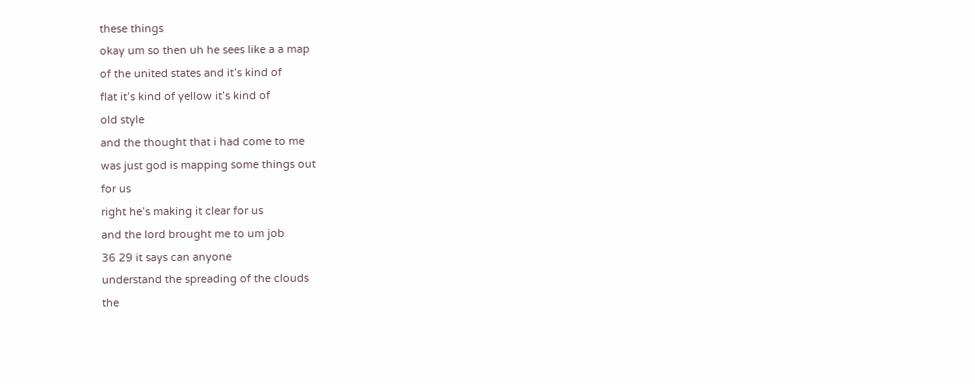these things
okay um so then uh he sees like a a map
of the united states and it’s kind of
flat it’s kind of yellow it’s kind of
old style
and the thought that i had come to me
was just god is mapping some things out
for us
right he’s making it clear for us
and the lord brought me to um job
36 29 it says can anyone
understand the spreading of the clouds
the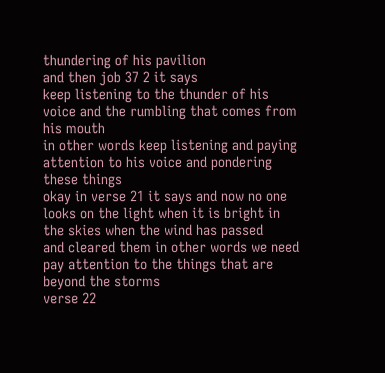thundering of his pavilion
and then job 37 2 it says
keep listening to the thunder of his
voice and the rumbling that comes from
his mouth
in other words keep listening and paying
attention to his voice and pondering
these things
okay in verse 21 it says and now no one
looks on the light when it is bright in
the skies when the wind has passed
and cleared them in other words we need
pay attention to the things that are
beyond the storms
verse 22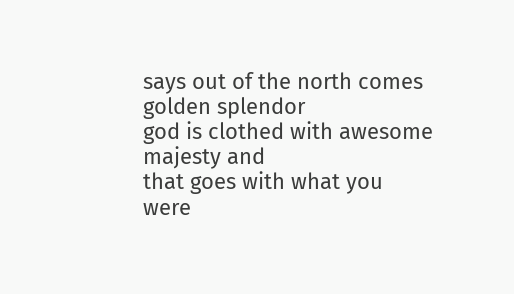says out of the north comes
golden splendor
god is clothed with awesome majesty and
that goes with what you were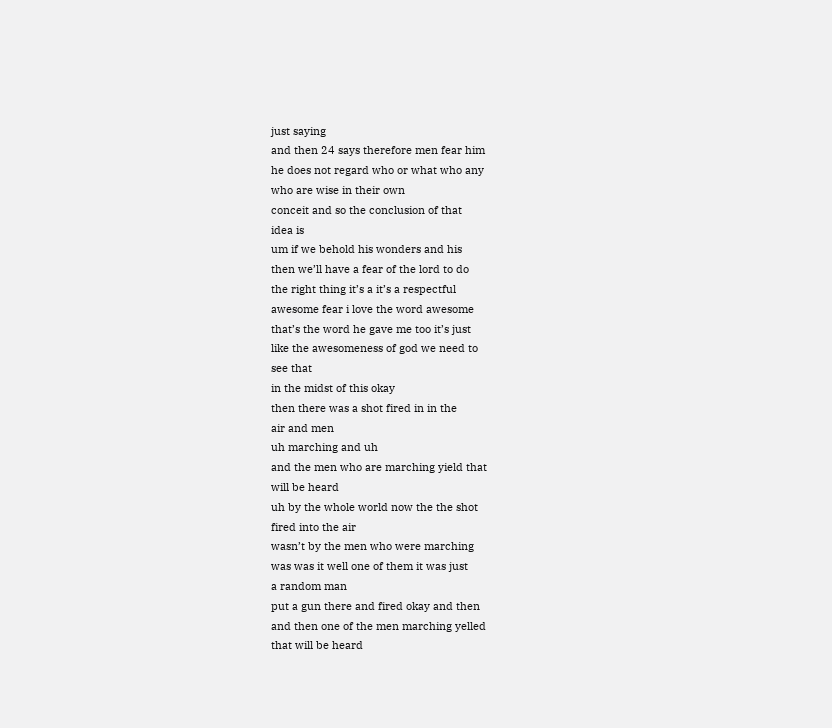just saying
and then 24 says therefore men fear him
he does not regard who or what who any
who are wise in their own
conceit and so the conclusion of that
idea is
um if we behold his wonders and his
then we’ll have a fear of the lord to do
the right thing it’s a it’s a respectful
awesome fear i love the word awesome
that’s the word he gave me too it’s just
like the awesomeness of god we need to
see that
in the midst of this okay
then there was a shot fired in in the
air and men
uh marching and uh
and the men who are marching yield that
will be heard
uh by the whole world now the the shot
fired into the air
wasn’t by the men who were marching
was was it well one of them it was just
a random man
put a gun there and fired okay and then
and then one of the men marching yelled
that will be heard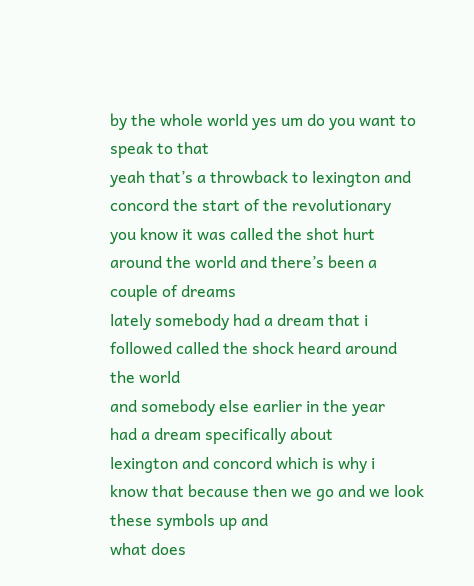by the whole world yes um do you want to
speak to that
yeah that’s a throwback to lexington and
concord the start of the revolutionary
you know it was called the shot hurt
around the world and there’s been a
couple of dreams
lately somebody had a dream that i
followed called the shock heard around
the world
and somebody else earlier in the year
had a dream specifically about
lexington and concord which is why i
know that because then we go and we look
these symbols up and
what does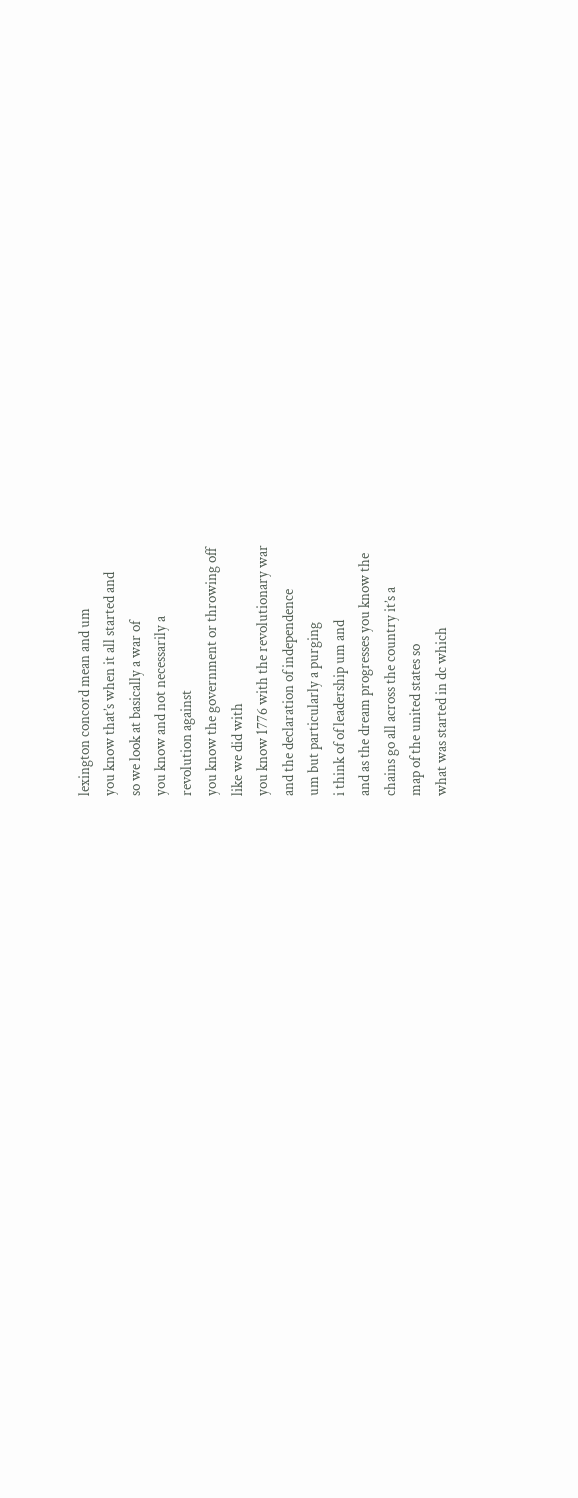lexington concord mean and um
you know that’s when it all started and
so we look at basically a war of
you know and not necessarily a
revolution against
you know the government or throwing off
like we did with
you know 1776 with the revolutionary war
and the declaration of independence
um but particularly a purging
i think of of leadership um and
and as the dream progresses you know the
chains go all across the country it’s a
map of the united states so
what was started in dc which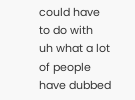could have
to do with
uh what a lot of people have dubbed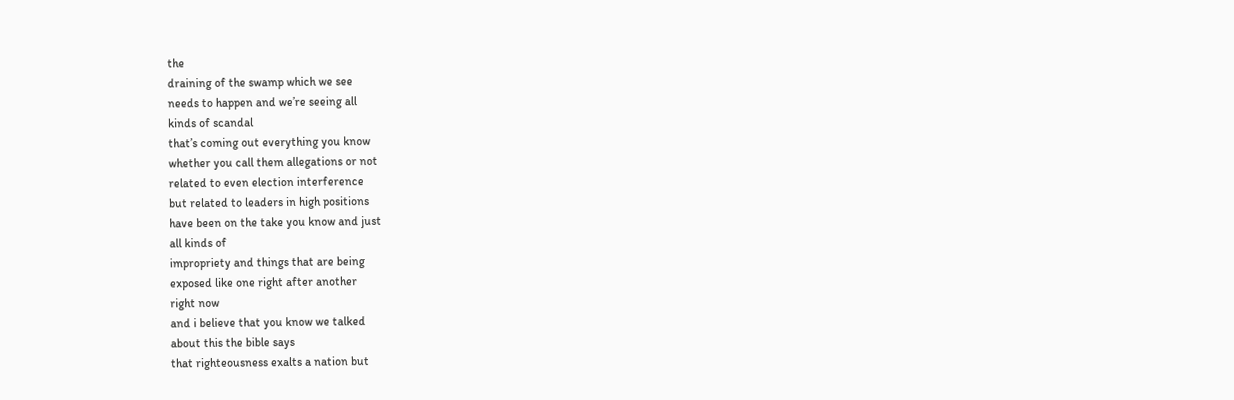the
draining of the swamp which we see
needs to happen and we’re seeing all
kinds of scandal
that’s coming out everything you know
whether you call them allegations or not
related to even election interference
but related to leaders in high positions
have been on the take you know and just
all kinds of
impropriety and things that are being
exposed like one right after another
right now
and i believe that you know we talked
about this the bible says
that righteousness exalts a nation but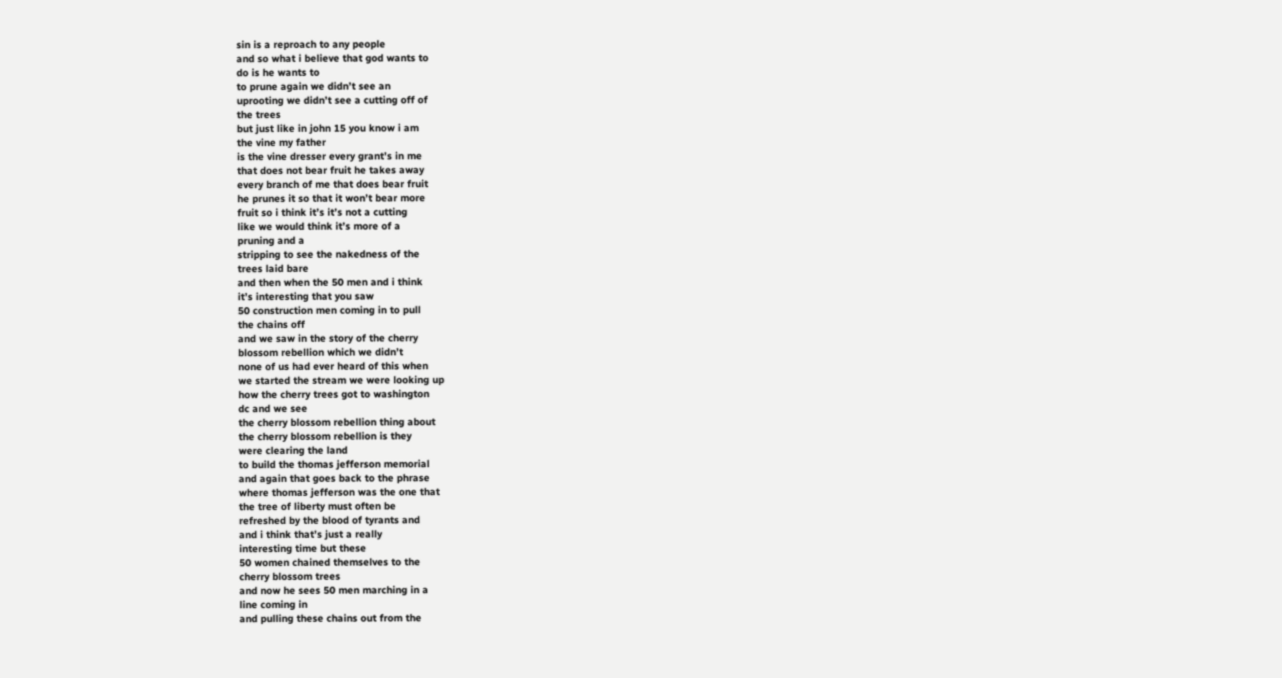sin is a reproach to any people
and so what i believe that god wants to
do is he wants to
to prune again we didn’t see an
uprooting we didn’t see a cutting off of
the trees
but just like in john 15 you know i am
the vine my father
is the vine dresser every grant’s in me
that does not bear fruit he takes away
every branch of me that does bear fruit
he prunes it so that it won’t bear more
fruit so i think it’s it’s not a cutting
like we would think it’s more of a
pruning and a
stripping to see the nakedness of the
trees laid bare
and then when the 50 men and i think
it’s interesting that you saw
50 construction men coming in to pull
the chains off
and we saw in the story of the cherry
blossom rebellion which we didn’t
none of us had ever heard of this when
we started the stream we were looking up
how the cherry trees got to washington
dc and we see
the cherry blossom rebellion thing about
the cherry blossom rebellion is they
were clearing the land
to build the thomas jefferson memorial
and again that goes back to the phrase
where thomas jefferson was the one that
the tree of liberty must often be
refreshed by the blood of tyrants and
and i think that’s just a really
interesting time but these
50 women chained themselves to the
cherry blossom trees
and now he sees 50 men marching in a
line coming in
and pulling these chains out from the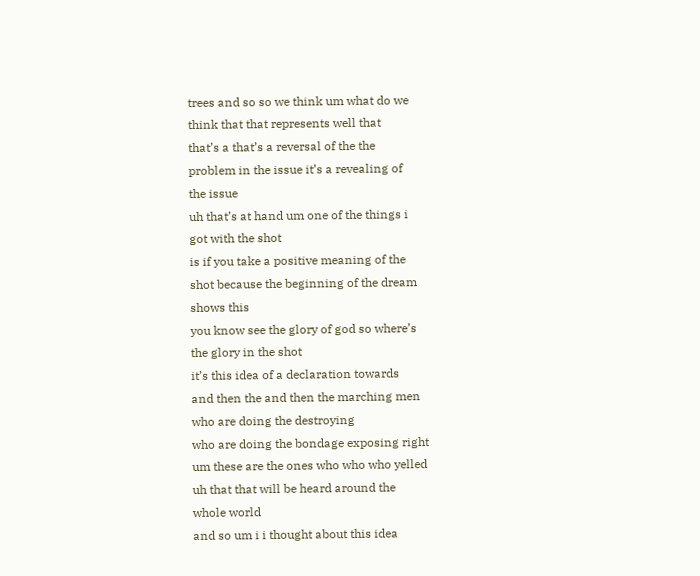trees and so so we think um what do we
think that that represents well that
that’s a that’s a reversal of the the
problem in the issue it’s a revealing of
the issue
uh that’s at hand um one of the things i
got with the shot
is if you take a positive meaning of the
shot because the beginning of the dream
shows this
you know see the glory of god so where’s
the glory in the shot
it’s this idea of a declaration towards
and then the and then the marching men
who are doing the destroying
who are doing the bondage exposing right
um these are the ones who who who yelled
uh that that will be heard around the
whole world
and so um i i thought about this idea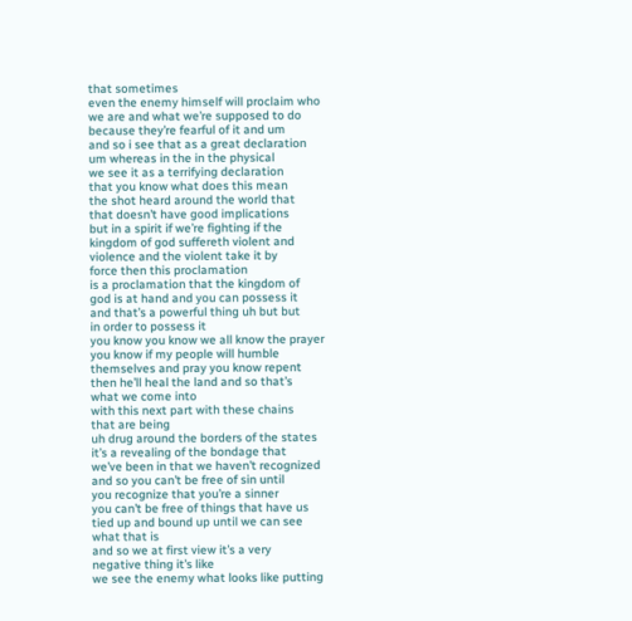that sometimes
even the enemy himself will proclaim who
we are and what we’re supposed to do
because they’re fearful of it and um
and so i see that as a great declaration
um whereas in the in the physical
we see it as a terrifying declaration
that you know what does this mean
the shot heard around the world that
that doesn’t have good implications
but in a spirit if we’re fighting if the
kingdom of god suffereth violent and
violence and the violent take it by
force then this proclamation
is a proclamation that the kingdom of
god is at hand and you can possess it
and that’s a powerful thing uh but but
in order to possess it
you know you know we all know the prayer
you know if my people will humble
themselves and pray you know repent
then he’ll heal the land and so that’s
what we come into
with this next part with these chains
that are being
uh drug around the borders of the states
it’s a revealing of the bondage that
we’ve been in that we haven’t recognized
and so you can’t be free of sin until
you recognize that you’re a sinner
you can’t be free of things that have us
tied up and bound up until we can see
what that is
and so we at first view it’s a very
negative thing it’s like
we see the enemy what looks like putting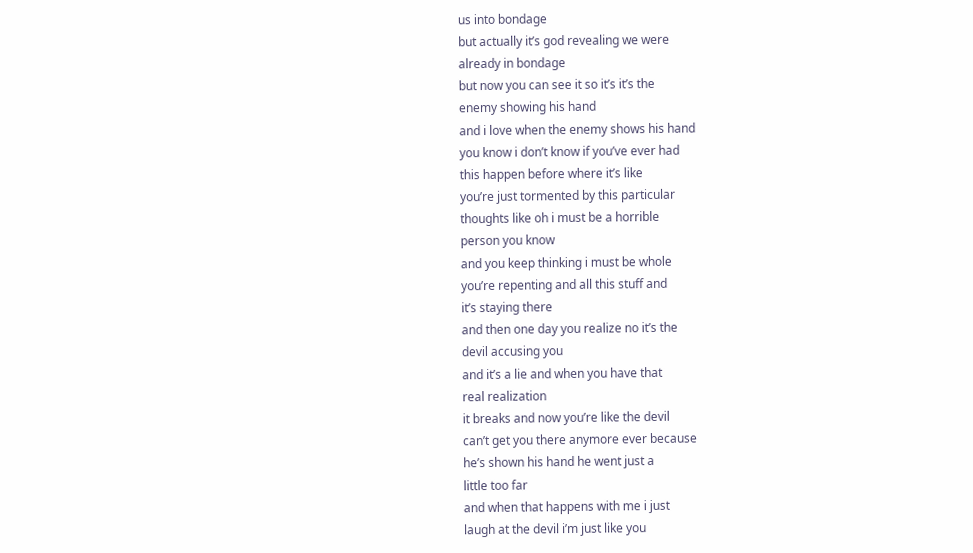us into bondage
but actually it’s god revealing we were
already in bondage
but now you can see it so it’s it’s the
enemy showing his hand
and i love when the enemy shows his hand
you know i don’t know if you’ve ever had
this happen before where it’s like
you’re just tormented by this particular
thoughts like oh i must be a horrible
person you know
and you keep thinking i must be whole
you’re repenting and all this stuff and
it’s staying there
and then one day you realize no it’s the
devil accusing you
and it’s a lie and when you have that
real realization
it breaks and now you’re like the devil
can’t get you there anymore ever because
he’s shown his hand he went just a
little too far
and when that happens with me i just
laugh at the devil i’m just like you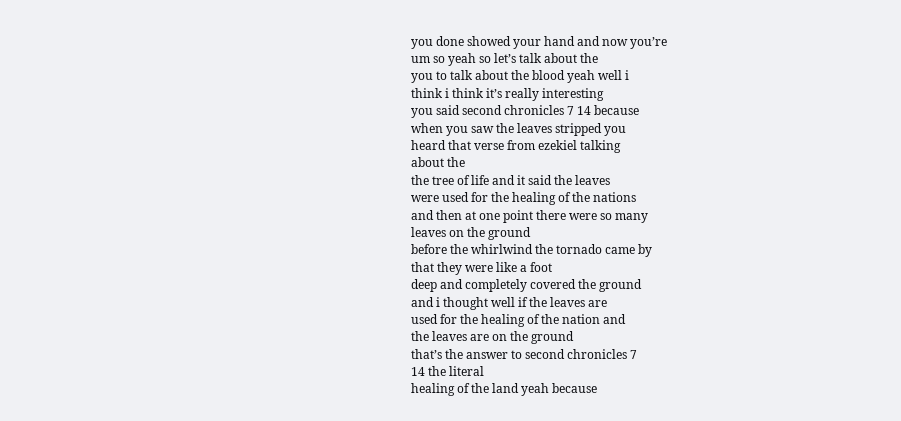you done showed your hand and now you’re
um so yeah so let’s talk about the
you to talk about the blood yeah well i
think i think it’s really interesting
you said second chronicles 7 14 because
when you saw the leaves stripped you
heard that verse from ezekiel talking
about the
the tree of life and it said the leaves
were used for the healing of the nations
and then at one point there were so many
leaves on the ground
before the whirlwind the tornado came by
that they were like a foot
deep and completely covered the ground
and i thought well if the leaves are
used for the healing of the nation and
the leaves are on the ground
that’s the answer to second chronicles 7
14 the literal
healing of the land yeah because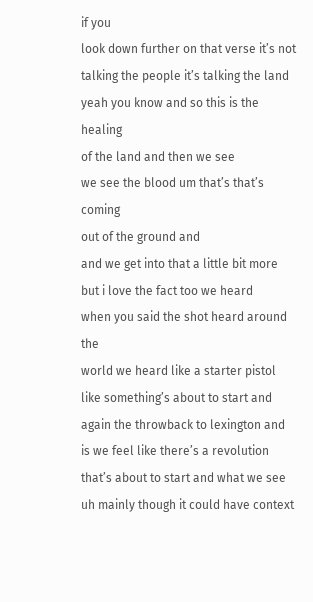if you
look down further on that verse it’s not
talking the people it’s talking the land
yeah you know and so this is the healing
of the land and then we see
we see the blood um that’s that’s coming
out of the ground and
and we get into that a little bit more
but i love the fact too we heard
when you said the shot heard around the
world we heard like a starter pistol
like something’s about to start and
again the throwback to lexington and
is we feel like there’s a revolution
that’s about to start and what we see
uh mainly though it could have context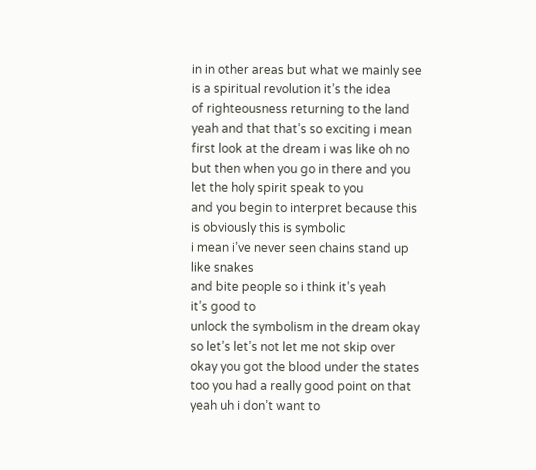in in other areas but what we mainly see
is a spiritual revolution it’s the idea
of righteousness returning to the land
yeah and that that’s so exciting i mean
first look at the dream i was like oh no
but then when you go in there and you
let the holy spirit speak to you
and you begin to interpret because this
is obviously this is symbolic
i mean i’ve never seen chains stand up
like snakes
and bite people so i think it’s yeah
it’s good to
unlock the symbolism in the dream okay
so let’s let’s not let me not skip over
okay you got the blood under the states
too you had a really good point on that
yeah uh i don’t want to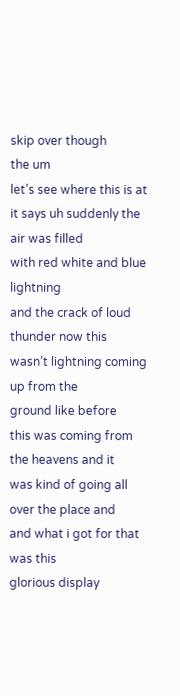skip over though
the um
let’s see where this is at
it says uh suddenly the air was filled
with red white and blue lightning
and the crack of loud thunder now this
wasn’t lightning coming up from the
ground like before
this was coming from the heavens and it
was kind of going all over the place and
and what i got for that was this
glorious display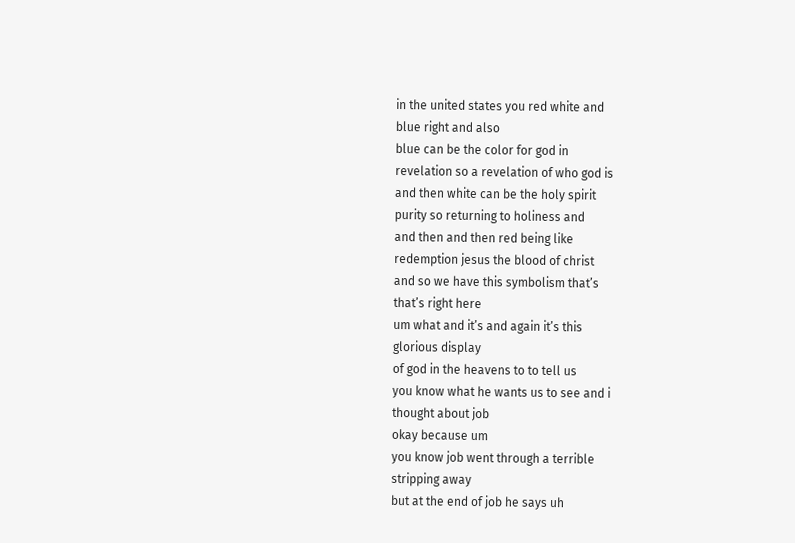in the united states you red white and
blue right and also
blue can be the color for god in
revelation so a revelation of who god is
and then white can be the holy spirit
purity so returning to holiness and
and then and then red being like
redemption jesus the blood of christ
and so we have this symbolism that’s
that’s right here
um what and it’s and again it’s this
glorious display
of god in the heavens to to tell us
you know what he wants us to see and i
thought about job
okay because um
you know job went through a terrible
stripping away
but at the end of job he says uh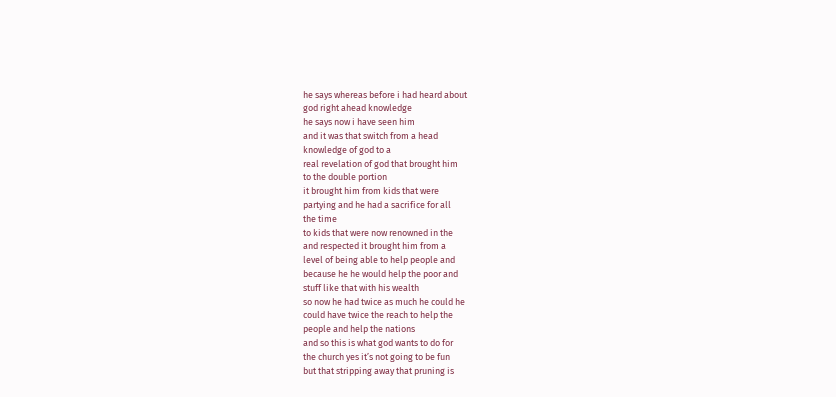he says whereas before i had heard about
god right ahead knowledge
he says now i have seen him
and it was that switch from a head
knowledge of god to a
real revelation of god that brought him
to the double portion
it brought him from kids that were
partying and he had a sacrifice for all
the time
to kids that were now renowned in the
and respected it brought him from a
level of being able to help people and
because he he would help the poor and
stuff like that with his wealth
so now he had twice as much he could he
could have twice the reach to help the
people and help the nations
and so this is what god wants to do for
the church yes it’s not going to be fun
but that stripping away that pruning is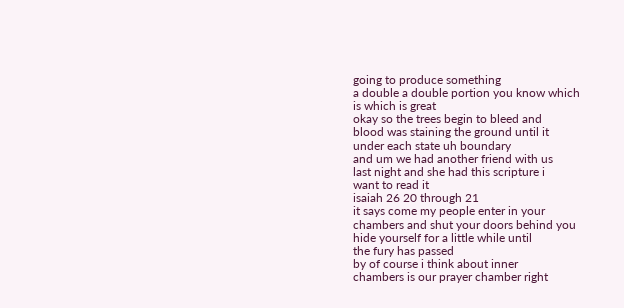going to produce something
a double a double portion you know which
is which is great
okay so the trees begin to bleed and
blood was staining the ground until it
under each state uh boundary
and um we had another friend with us
last night and she had this scripture i
want to read it
isaiah 26 20 through 21
it says come my people enter in your
chambers and shut your doors behind you
hide yourself for a little while until
the fury has passed
by of course i think about inner
chambers is our prayer chamber right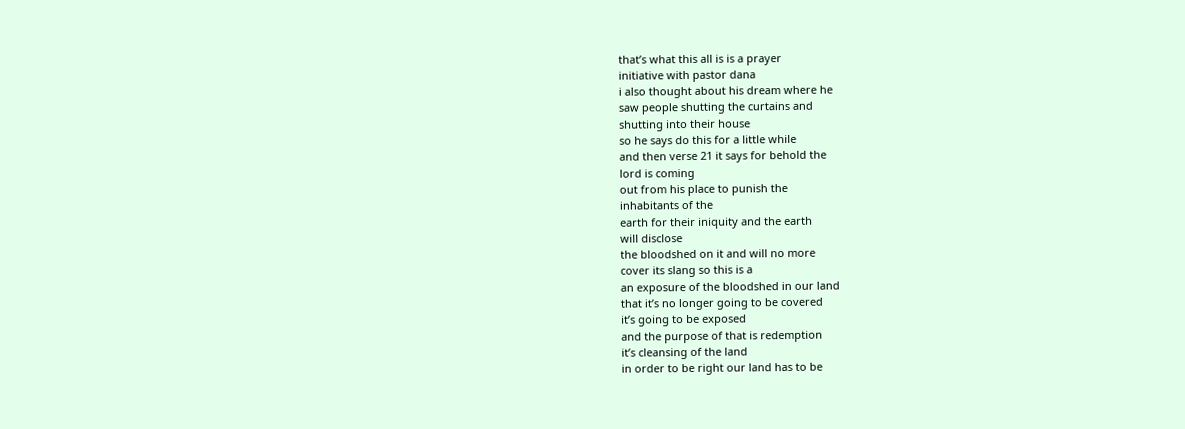that’s what this all is is a prayer
initiative with pastor dana
i also thought about his dream where he
saw people shutting the curtains and
shutting into their house
so he says do this for a little while
and then verse 21 it says for behold the
lord is coming
out from his place to punish the
inhabitants of the
earth for their iniquity and the earth
will disclose
the bloodshed on it and will no more
cover its slang so this is a
an exposure of the bloodshed in our land
that it’s no longer going to be covered
it’s going to be exposed
and the purpose of that is redemption
it’s cleansing of the land
in order to be right our land has to be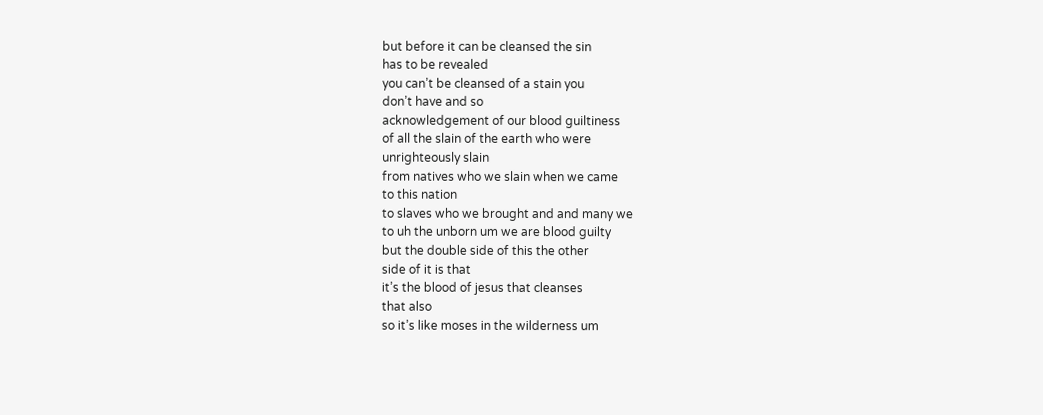but before it can be cleansed the sin
has to be revealed
you can’t be cleansed of a stain you
don’t have and so
acknowledgement of our blood guiltiness
of all the slain of the earth who were
unrighteously slain
from natives who we slain when we came
to this nation
to slaves who we brought and and many we
to uh the unborn um we are blood guilty
but the double side of this the other
side of it is that
it’s the blood of jesus that cleanses
that also
so it’s like moses in the wilderness um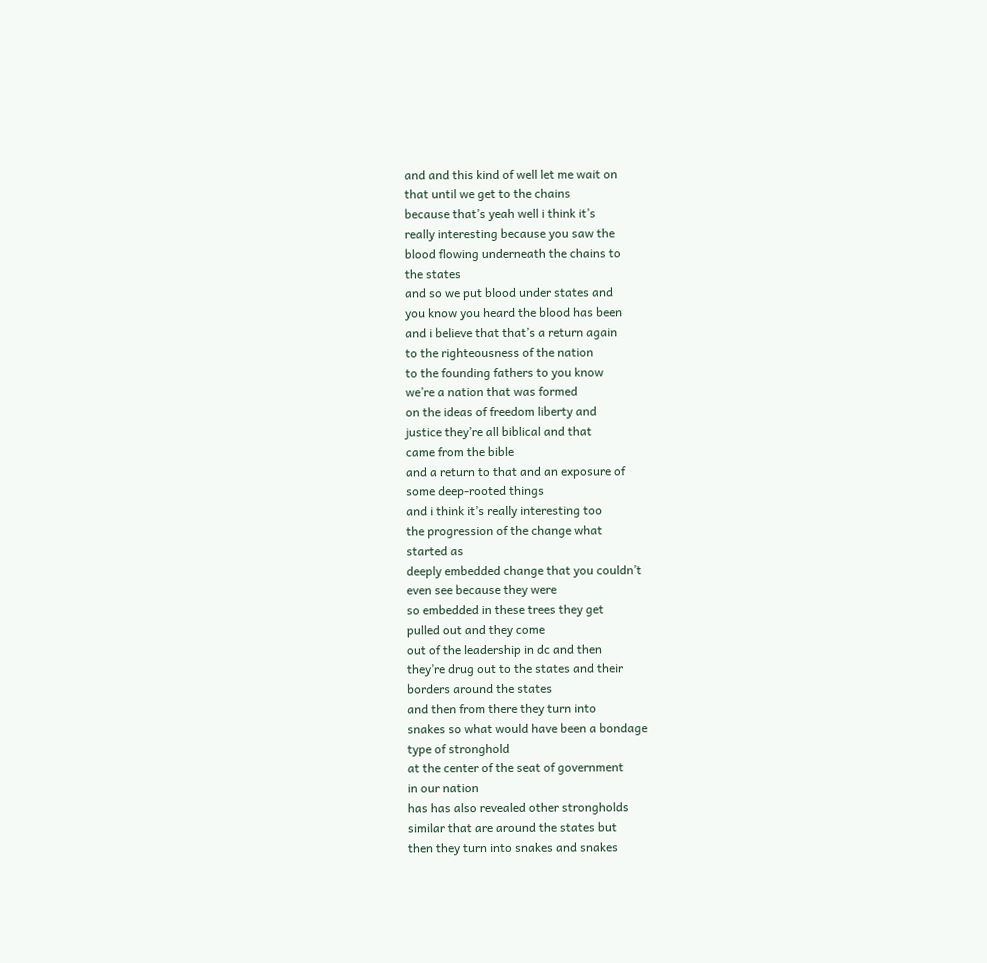and and this kind of well let me wait on
that until we get to the chains
because that’s yeah well i think it’s
really interesting because you saw the
blood flowing underneath the chains to
the states
and so we put blood under states and
you know you heard the blood has been
and i believe that that’s a return again
to the righteousness of the nation
to the founding fathers to you know
we’re a nation that was formed
on the ideas of freedom liberty and
justice they’re all biblical and that
came from the bible
and a return to that and an exposure of
some deep-rooted things
and i think it’s really interesting too
the progression of the change what
started as
deeply embedded change that you couldn’t
even see because they were
so embedded in these trees they get
pulled out and they come
out of the leadership in dc and then
they’re drug out to the states and their
borders around the states
and then from there they turn into
snakes so what would have been a bondage
type of stronghold
at the center of the seat of government
in our nation
has has also revealed other strongholds
similar that are around the states but
then they turn into snakes and snakes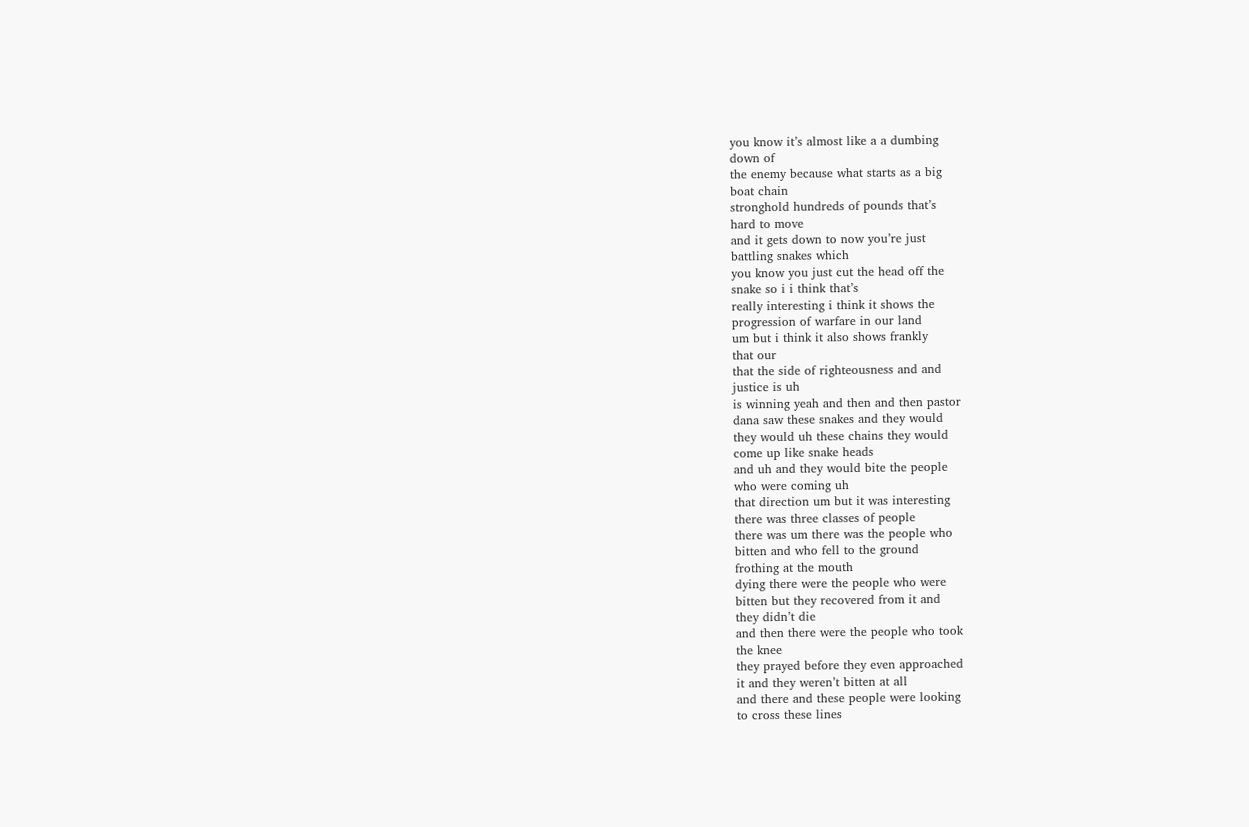you know it’s almost like a a dumbing
down of
the enemy because what starts as a big
boat chain
stronghold hundreds of pounds that’s
hard to move
and it gets down to now you’re just
battling snakes which
you know you just cut the head off the
snake so i i think that’s
really interesting i think it shows the
progression of warfare in our land
um but i think it also shows frankly
that our
that the side of righteousness and and
justice is uh
is winning yeah and then and then pastor
dana saw these snakes and they would
they would uh these chains they would
come up like snake heads
and uh and they would bite the people
who were coming uh
that direction um but it was interesting
there was three classes of people
there was um there was the people who
bitten and who fell to the ground
frothing at the mouth
dying there were the people who were
bitten but they recovered from it and
they didn’t die
and then there were the people who took
the knee
they prayed before they even approached
it and they weren’t bitten at all
and there and these people were looking
to cross these lines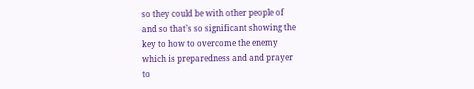so they could be with other people of
and so that’s so significant showing the
key to how to overcome the enemy
which is preparedness and and prayer
to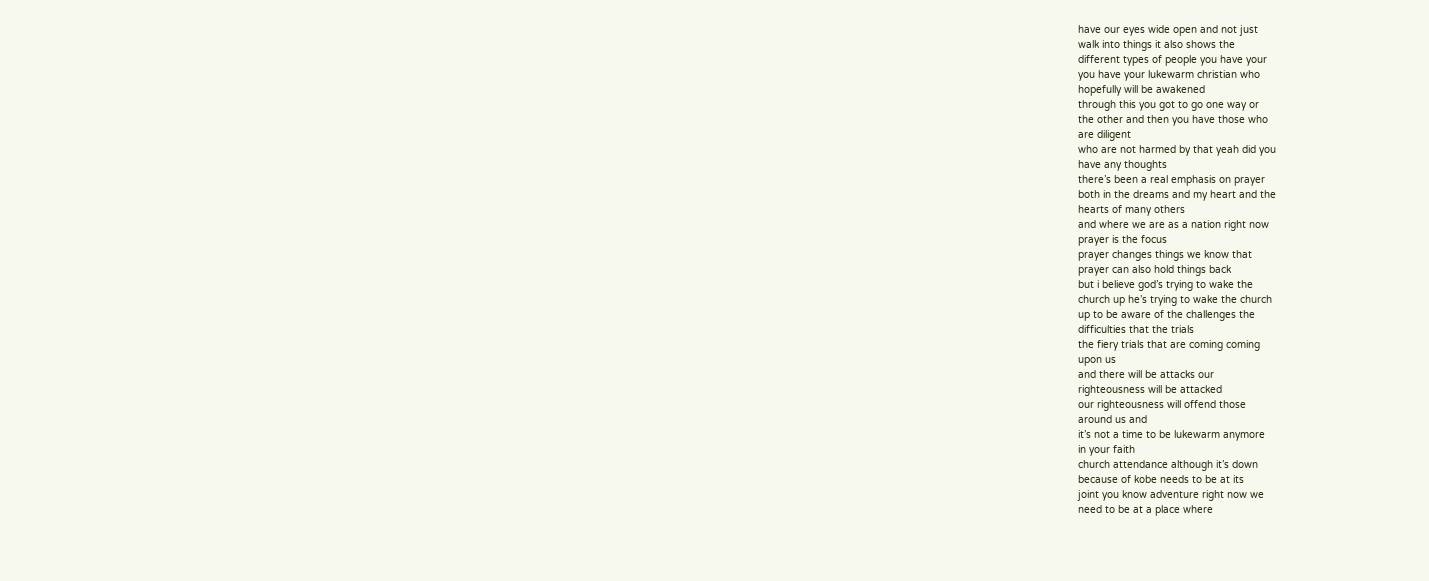have our eyes wide open and not just
walk into things it also shows the
different types of people you have your
you have your lukewarm christian who
hopefully will be awakened
through this you got to go one way or
the other and then you have those who
are diligent
who are not harmed by that yeah did you
have any thoughts
there’s been a real emphasis on prayer
both in the dreams and my heart and the
hearts of many others
and where we are as a nation right now
prayer is the focus
prayer changes things we know that
prayer can also hold things back
but i believe god’s trying to wake the
church up he’s trying to wake the church
up to be aware of the challenges the
difficulties that the trials
the fiery trials that are coming coming
upon us
and there will be attacks our
righteousness will be attacked
our righteousness will offend those
around us and
it’s not a time to be lukewarm anymore
in your faith
church attendance although it’s down
because of kobe needs to be at its
joint you know adventure right now we
need to be at a place where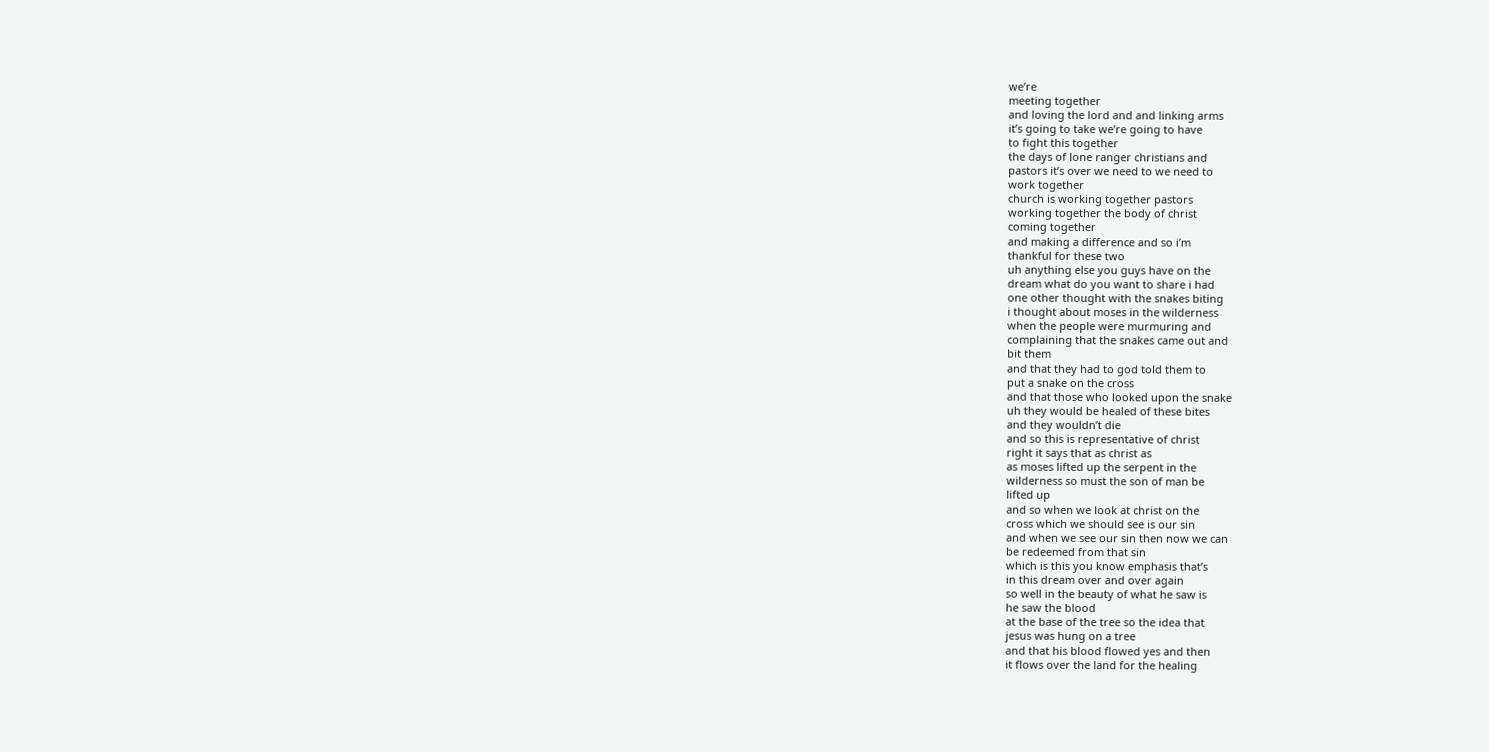we’re
meeting together
and loving the lord and and linking arms
it’s going to take we’re going to have
to fight this together
the days of lone ranger christians and
pastors it’s over we need to we need to
work together
church is working together pastors
working together the body of christ
coming together
and making a difference and so i’m
thankful for these two
uh anything else you guys have on the
dream what do you want to share i had
one other thought with the snakes biting
i thought about moses in the wilderness
when the people were murmuring and
complaining that the snakes came out and
bit them
and that they had to god told them to
put a snake on the cross
and that those who looked upon the snake
uh they would be healed of these bites
and they wouldn’t die
and so this is representative of christ
right it says that as christ as
as moses lifted up the serpent in the
wilderness so must the son of man be
lifted up
and so when we look at christ on the
cross which we should see is our sin
and when we see our sin then now we can
be redeemed from that sin
which is this you know emphasis that’s
in this dream over and over again
so well in the beauty of what he saw is
he saw the blood
at the base of the tree so the idea that
jesus was hung on a tree
and that his blood flowed yes and then
it flows over the land for the healing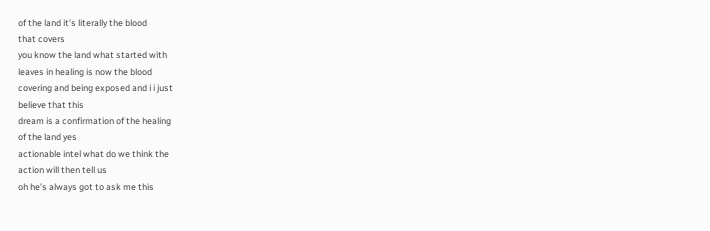of the land it’s literally the blood
that covers
you know the land what started with
leaves in healing is now the blood
covering and being exposed and i i just
believe that this
dream is a confirmation of the healing
of the land yes
actionable intel what do we think the
action will then tell us
oh he’s always got to ask me this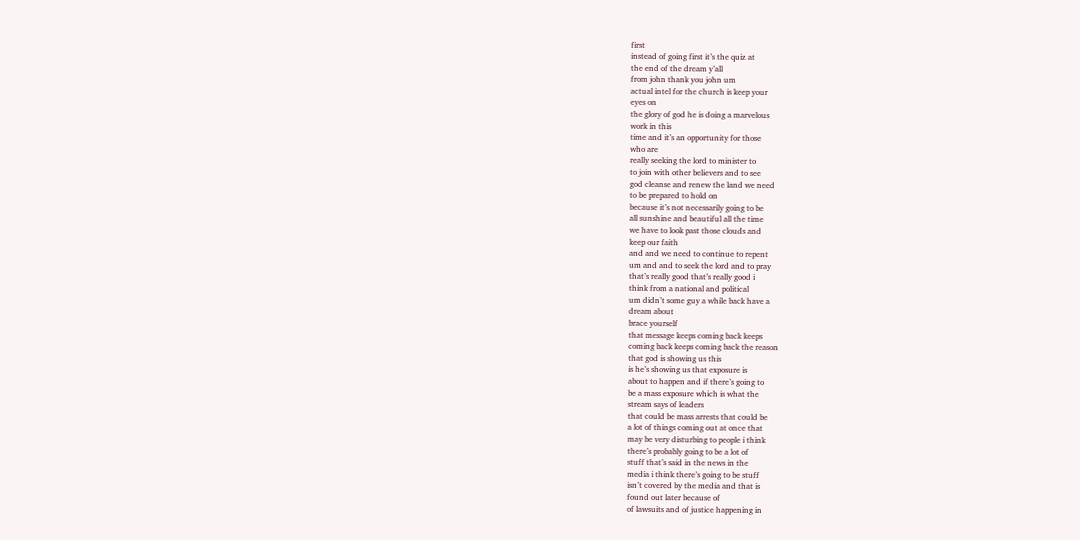first
instead of going first it’s the quiz at
the end of the dream y’all
from john thank you john um
actual intel for the church is keep your
eyes on
the glory of god he is doing a marvelous
work in this
time and it’s an opportunity for those
who are
really seeking the lord to minister to
to join with other believers and to see
god cleanse and renew the land we need
to be prepared to hold on
because it’s not necessarily going to be
all sunshine and beautiful all the time
we have to look past those clouds and
keep our faith
and and we need to continue to repent
um and and to seek the lord and to pray
that’s really good that’s really good i
think from a national and political
um didn’t some guy a while back have a
dream about
brace yourself
that message keeps coming back keeps
coming back keeps coming back the reason
that god is showing us this
is he’s showing us that exposure is
about to happen and if there’s going to
be a mass exposure which is what the
stream says of leaders
that could be mass arrests that could be
a lot of things coming out at once that
may be very disturbing to people i think
there’s probably going to be a lot of
stuff that’s said in the news in the
media i think there’s going to be stuff
isn’t covered by the media and that is
found out later because of
of lawsuits and of justice happening in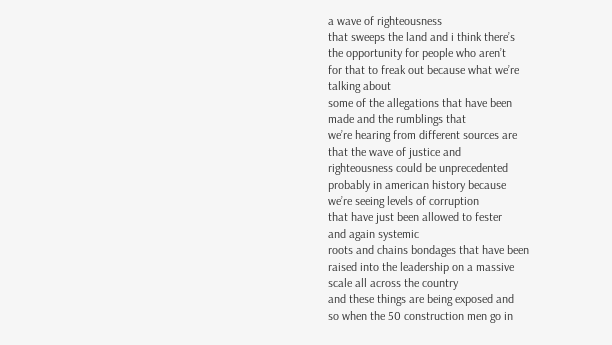a wave of righteousness
that sweeps the land and i think there’s
the opportunity for people who aren’t
for that to freak out because what we’re
talking about
some of the allegations that have been
made and the rumblings that
we’re hearing from different sources are
that the wave of justice and
righteousness could be unprecedented
probably in american history because
we’re seeing levels of corruption
that have just been allowed to fester
and again systemic
roots and chains bondages that have been
raised into the leadership on a massive
scale all across the country
and these things are being exposed and
so when the 50 construction men go in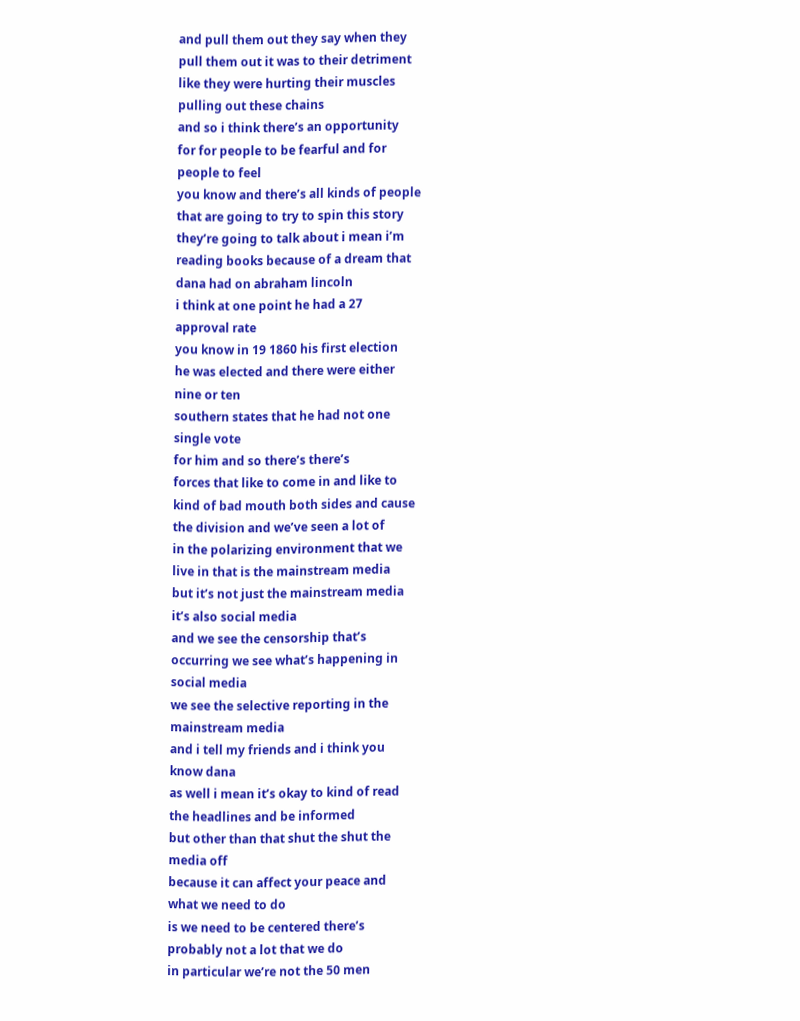and pull them out they say when they
pull them out it was to their detriment
like they were hurting their muscles
pulling out these chains
and so i think there’s an opportunity
for for people to be fearful and for
people to feel
you know and there’s all kinds of people
that are going to try to spin this story
they’re going to talk about i mean i’m
reading books because of a dream that
dana had on abraham lincoln
i think at one point he had a 27
approval rate
you know in 19 1860 his first election
he was elected and there were either
nine or ten
southern states that he had not one
single vote
for him and so there’s there’s
forces that like to come in and like to
kind of bad mouth both sides and cause
the division and we’ve seen a lot of
in the polarizing environment that we
live in that is the mainstream media
but it’s not just the mainstream media
it’s also social media
and we see the censorship that’s
occurring we see what’s happening in
social media
we see the selective reporting in the
mainstream media
and i tell my friends and i think you
know dana
as well i mean it’s okay to kind of read
the headlines and be informed
but other than that shut the shut the
media off
because it can affect your peace and
what we need to do
is we need to be centered there’s
probably not a lot that we do
in particular we’re not the 50 men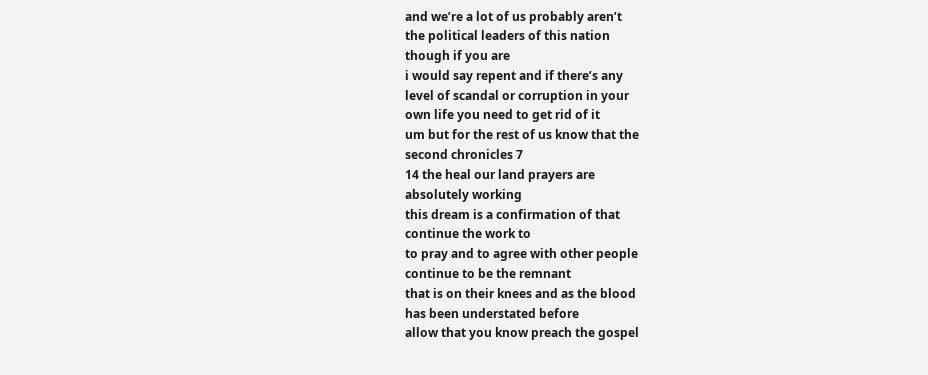and we’re a lot of us probably aren’t
the political leaders of this nation
though if you are
i would say repent and if there’s any
level of scandal or corruption in your
own life you need to get rid of it
um but for the rest of us know that the
second chronicles 7
14 the heal our land prayers are
absolutely working
this dream is a confirmation of that
continue the work to
to pray and to agree with other people
continue to be the remnant
that is on their knees and as the blood
has been understated before
allow that you know preach the gospel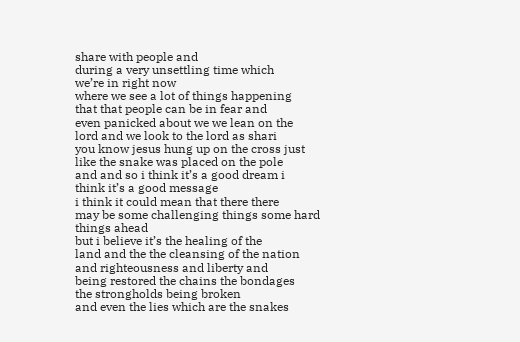share with people and
during a very unsettling time which
we’re in right now
where we see a lot of things happening
that that people can be in fear and
even panicked about we we lean on the
lord and we look to the lord as shari
you know jesus hung up on the cross just
like the snake was placed on the pole
and and so i think it’s a good dream i
think it’s a good message
i think it could mean that there there
may be some challenging things some hard
things ahead
but i believe it’s the healing of the
land and the the cleansing of the nation
and righteousness and liberty and
being restored the chains the bondages
the strongholds being broken
and even the lies which are the snakes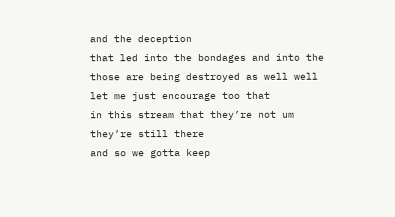and the deception
that led into the bondages and into the
those are being destroyed as well well
let me just encourage too that
in this stream that they’re not um
they’re still there
and so we gotta keep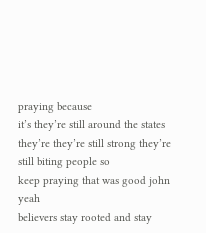praying because
it’s they’re still around the states
they’re they’re still strong they’re
still biting people so
keep praying that was good john yeah
believers stay rooted and stay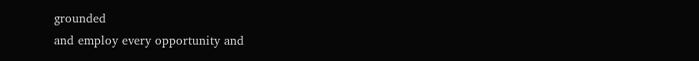grounded
and employ every opportunity and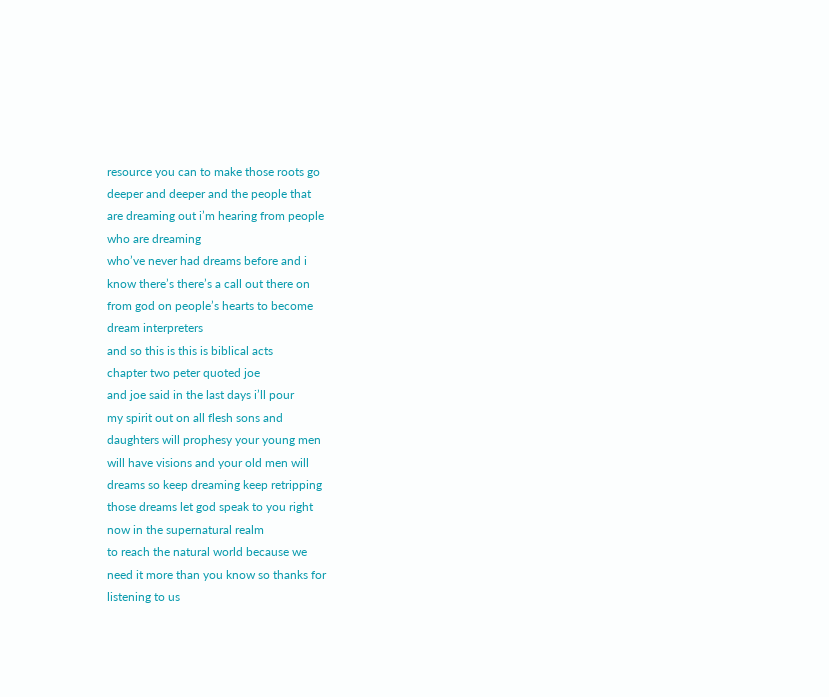resource you can to make those roots go
deeper and deeper and the people that
are dreaming out i’m hearing from people
who are dreaming
who’ve never had dreams before and i
know there’s there’s a call out there on
from god on people’s hearts to become
dream interpreters
and so this is this is biblical acts
chapter two peter quoted joe
and joe said in the last days i’ll pour
my spirit out on all flesh sons and
daughters will prophesy your young men
will have visions and your old men will
dreams so keep dreaming keep retripping
those dreams let god speak to you right
now in the supernatural realm
to reach the natural world because we
need it more than you know so thanks for
listening to us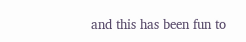and this has been fun to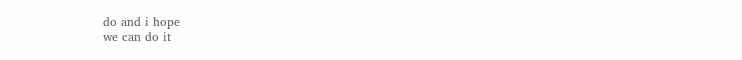do and i hope
we can do it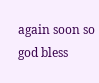again soon so god bless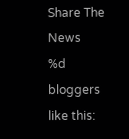Share The News
%d bloggers like this: